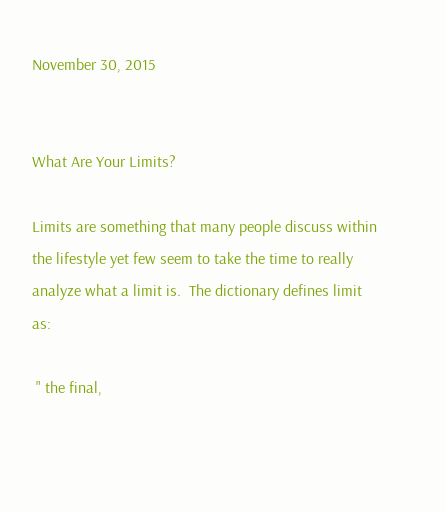November 30, 2015


What Are Your Limits?

Limits are something that many people discuss within the lifestyle yet few seem to take the time to really analyze what a limit is.  The dictionary defines limit as:

 " the final,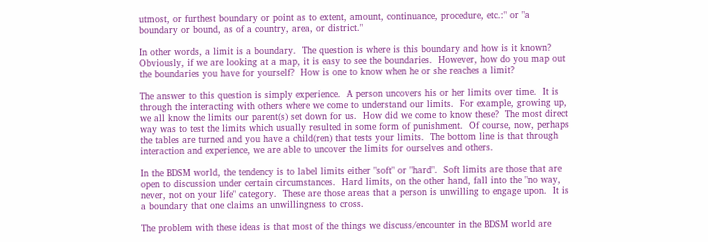utmost, or furthest boundary or point as to extent, amount, continuance, procedure, etc.:" or "a boundary or bound, as of a country, area, or district."

In other words, a limit is a boundary.  The question is where is this boundary and how is it known?  Obviously, if we are looking at a map, it is easy to see the boundaries.  However, how do you map out the boundaries you have for yourself?  How is one to know when he or she reaches a limit?

The answer to this question is simply experience.  A person uncovers his or her limits over time.  It is through the interacting with others where we come to understand our limits.  For example, growing up, we all know the limits our parent(s) set down for us.  How did we come to know these?  The most direct way was to test the limits which usually resulted in some form of punishment.  Of course, now, perhaps the tables are turned and you have a child(ren) that tests your limits.  The bottom line is that through interaction and experience, we are able to uncover the limits for ourselves and others.

In the BDSM world, the tendency is to label limits either "soft" or "hard".  Soft limits are those that are open to discussion under certain circumstances.  Hard limits, on the other hand, fall into the "no way, never, not on your life" category.  These are those areas that a person is unwilling to engage upon.  It is a boundary that one claims an unwillingness to cross.

The problem with these ideas is that most of the things we discuss/encounter in the BDSM world are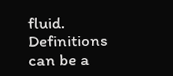fluid.  Definitions can be a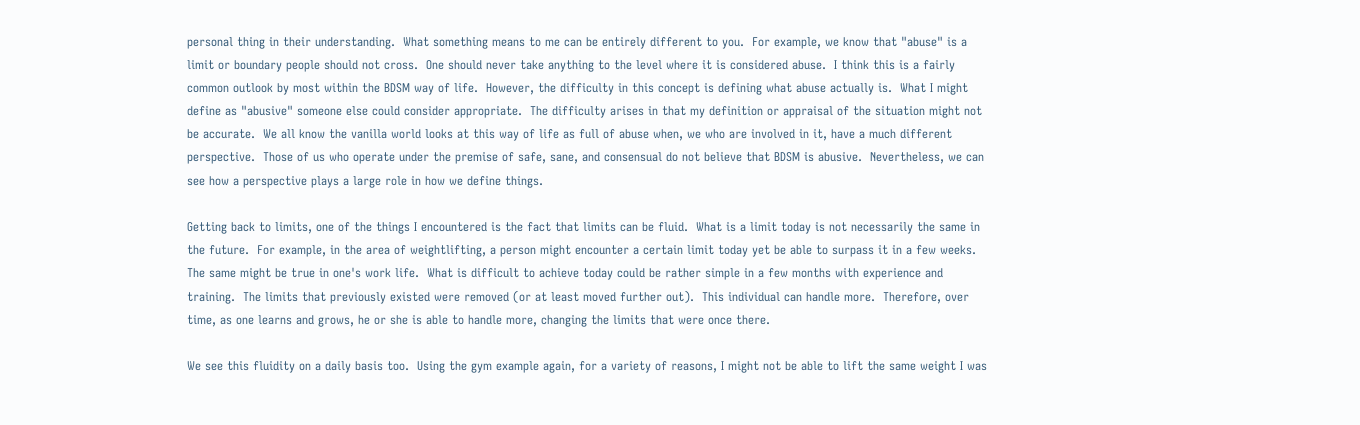personal thing in their understanding.  What something means to me can be entirely different to you.  For example, we know that "abuse" is a limit or boundary people should not cross.  One should never take anything to the level where it is considered abuse.  I think this is a fairly common outlook by most within the BDSM way of life.  However, the difficulty in this concept is defining what abuse actually is.  What I might define as "abusive" someone else could consider appropriate.  The difficulty arises in that my definition or appraisal of the situation might not be accurate.  We all know the vanilla world looks at this way of life as full of abuse when, we who are involved in it, have a much different perspective.  Those of us who operate under the premise of safe, sane, and consensual do not believe that BDSM is abusive.  Nevertheless, we can see how a perspective plays a large role in how we define things.

Getting back to limits, one of the things I encountered is the fact that limits can be fluid.  What is a limit today is not necessarily the same in the future.  For example, in the area of weightlifting, a person might encounter a certain limit today yet be able to surpass it in a few weeks.  The same might be true in one's work life.  What is difficult to achieve today could be rather simple in a few months with experience and training.  The limits that previously existed were removed (or at least moved further out).  This individual can handle more.  Therefore, over time, as one learns and grows, he or she is able to handle more, changing the limits that were once there.

We see this fluidity on a daily basis too.  Using the gym example again, for a variety of reasons, I might not be able to lift the same weight I was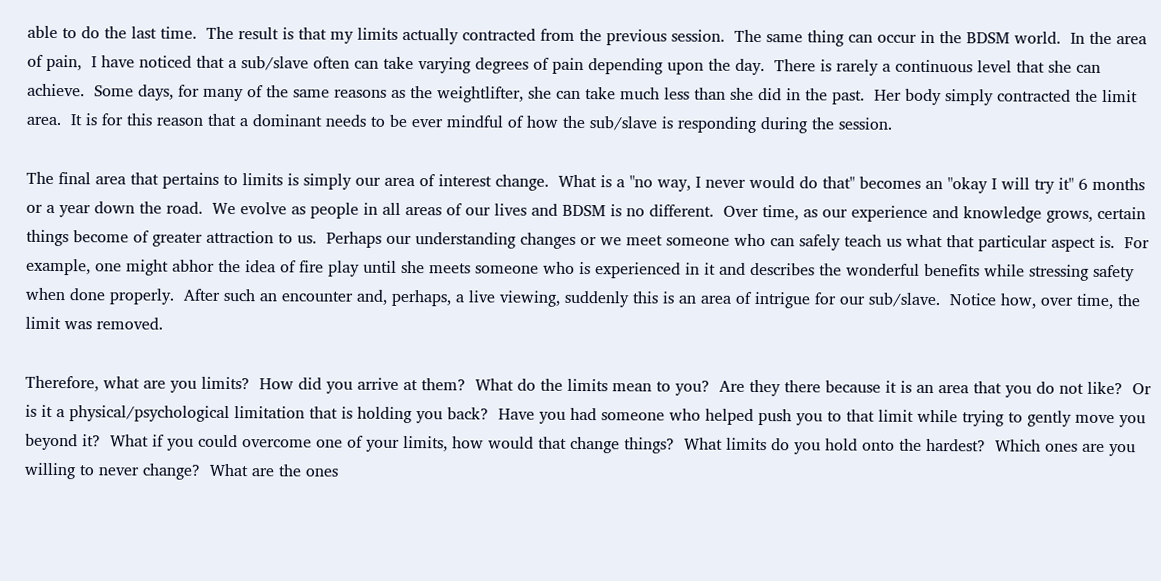able to do the last time.  The result is that my limits actually contracted from the previous session.  The same thing can occur in the BDSM world.  In the area of pain,  I have noticed that a sub/slave often can take varying degrees of pain depending upon the day.  There is rarely a continuous level that she can achieve.  Some days, for many of the same reasons as the weightlifter, she can take much less than she did in the past.  Her body simply contracted the limit area.  It is for this reason that a dominant needs to be ever mindful of how the sub/slave is responding during the session.

The final area that pertains to limits is simply our area of interest change.  What is a "no way, I never would do that" becomes an "okay I will try it" 6 months or a year down the road.  We evolve as people in all areas of our lives and BDSM is no different.  Over time, as our experience and knowledge grows, certain things become of greater attraction to us.  Perhaps our understanding changes or we meet someone who can safely teach us what that particular aspect is.  For example, one might abhor the idea of fire play until she meets someone who is experienced in it and describes the wonderful benefits while stressing safety when done properly.  After such an encounter and, perhaps, a live viewing, suddenly this is an area of intrigue for our sub/slave.  Notice how, over time, the limit was removed.

Therefore, what are you limits?  How did you arrive at them?  What do the limits mean to you?  Are they there because it is an area that you do not like?  Or is it a physical/psychological limitation that is holding you back?  Have you had someone who helped push you to that limit while trying to gently move you beyond it?  What if you could overcome one of your limits, how would that change things?  What limits do you hold onto the hardest?  Which ones are you willing to never change?  What are the ones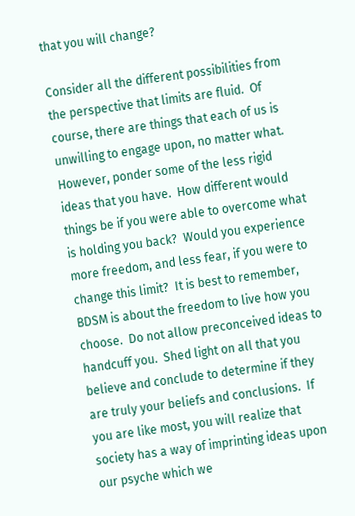that you will change?

Consider all the different possibilities from the perspective that limits are fluid.  Of course, there are things that each of us is unwilling to engage upon, no matter what.  However, ponder some of the less rigid ideas that you have.  How different would things be if you were able to overcome what is holding you back?  Would you experience more freedom, and less fear, if you were to change this limit?  It is best to remember, BDSM is about the freedom to live how you choose.  Do not allow preconceived ideas to  handcuff you.  Shed light on all that you believe and conclude to determine if they are truly your beliefs and conclusions.  If you are like most, you will realize that society has a way of imprinting ideas upon our psyche which we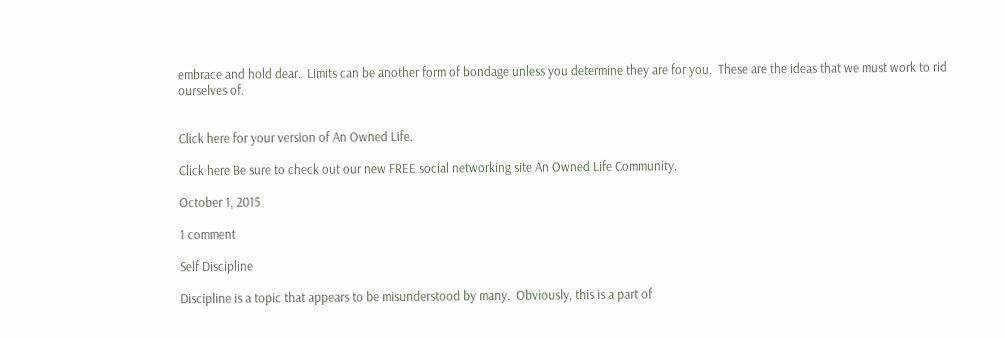embrace and hold dear.  Limits can be another form of bondage unless you determine they are for you.  These are the ideas that we must work to rid ourselves of.


Click here for your version of An Owned Life.

Click here Be sure to check out our new FREE social networking site An Owned Life Community.

October 1, 2015

1 comment

Self Discipline

Discipline is a topic that appears to be misunderstood by many.  Obviously, this is a part of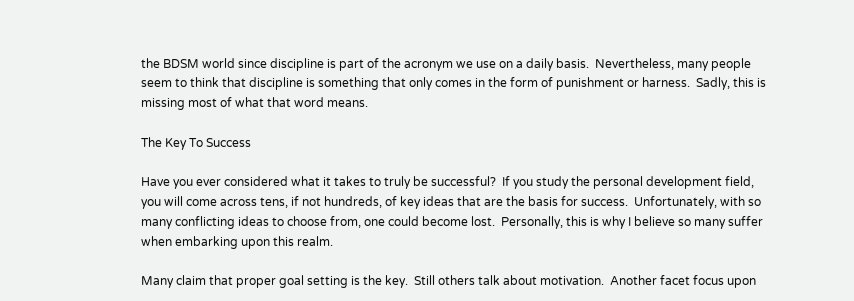the BDSM world since discipline is part of the acronym we use on a daily basis.  Nevertheless, many people seem to think that discipline is something that only comes in the form of punishment or harness.  Sadly, this is missing most of what that word means.

The Key To Success

Have you ever considered what it takes to truly be successful?  If you study the personal development field, you will come across tens, if not hundreds, of key ideas that are the basis for success.  Unfortunately, with so many conflicting ideas to choose from, one could become lost.  Personally, this is why I believe so many suffer when embarking upon this realm.

Many claim that proper goal setting is the key.  Still others talk about motivation.  Another facet focus upon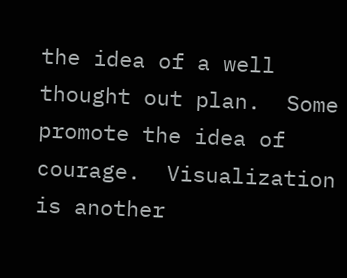the idea of a well thought out plan.  Some promote the idea of courage.  Visualization is another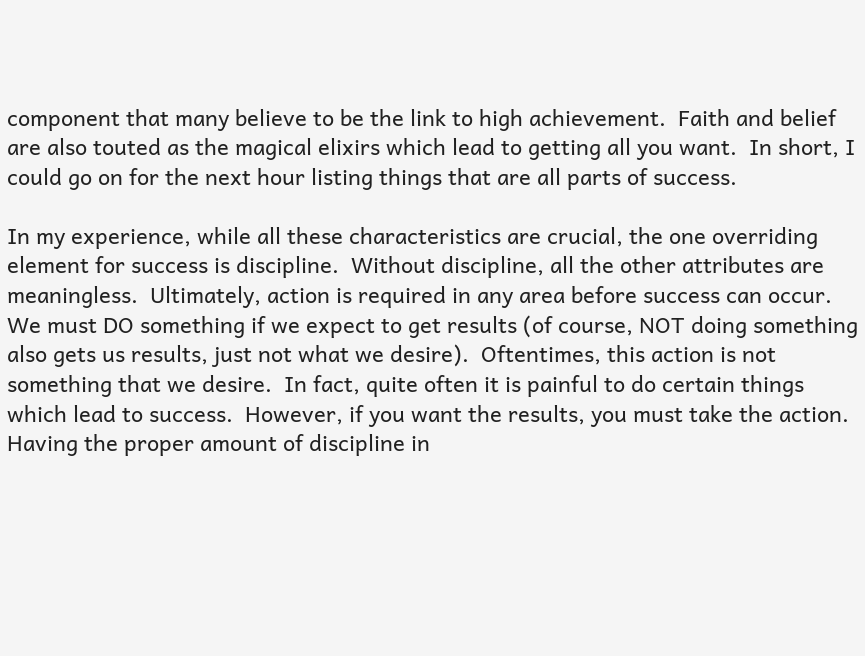component that many believe to be the link to high achievement.  Faith and belief are also touted as the magical elixirs which lead to getting all you want.  In short, I could go on for the next hour listing things that are all parts of success.

In my experience, while all these characteristics are crucial, the one overriding element for success is discipline.  Without discipline, all the other attributes are meaningless.  Ultimately, action is required in any area before success can occur.  We must DO something if we expect to get results (of course, NOT doing something also gets us results, just not what we desire).  Oftentimes, this action is not something that we desire.  In fact, quite often it is painful to do certain things which lead to success.  However, if you want the results, you must take the action.  Having the proper amount of discipline in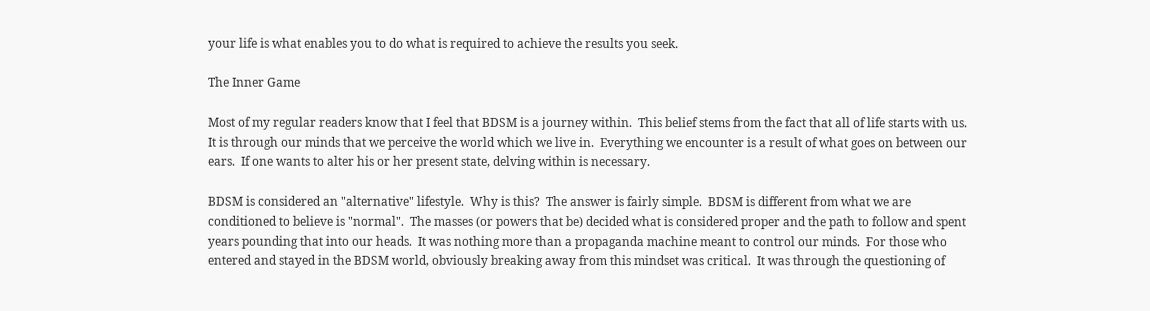your life is what enables you to do what is required to achieve the results you seek.

The Inner Game

Most of my regular readers know that I feel that BDSM is a journey within.  This belief stems from the fact that all of life starts with us.  It is through our minds that we perceive the world which we live in.  Everything we encounter is a result of what goes on between our ears.  If one wants to alter his or her present state, delving within is necessary.

BDSM is considered an "alternative" lifestyle.  Why is this?  The answer is fairly simple.  BDSM is different from what we are conditioned to believe is "normal".  The masses (or powers that be) decided what is considered proper and the path to follow and spent years pounding that into our heads.  It was nothing more than a propaganda machine meant to control our minds.  For those who entered and stayed in the BDSM world, obviously breaking away from this mindset was critical.  It was through the questioning of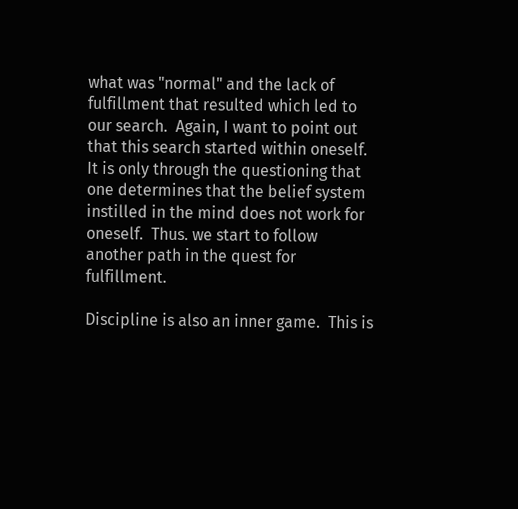what was "normal" and the lack of fulfillment that resulted which led to our search.  Again, I want to point out that this search started within oneself.  It is only through the questioning that one determines that the belief system instilled in the mind does not work for oneself.  Thus. we start to follow another path in the quest for fulfillment.

Discipline is also an inner game.  This is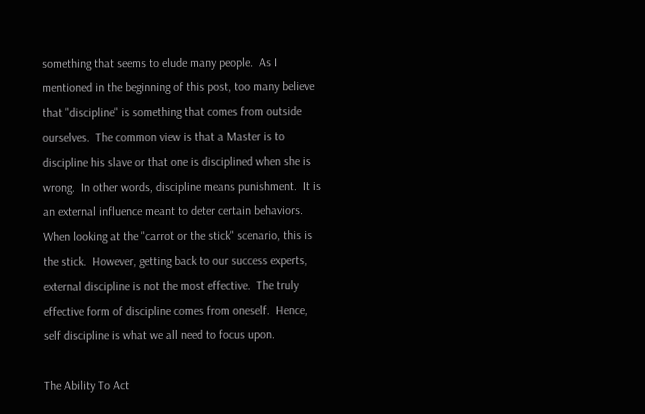something that seems to elude many people.  As I mentioned in the beginning of this post, too many believe that "discipline" is something that comes from outside ourselves.  The common view is that a Master is to discipline his slave or that one is disciplined when she is wrong.  In other words, discipline means punishment.  It is an external influence meant to deter certain behaviors.  When looking at the "carrot or the stick" scenario, this is the stick.  However, getting back to our success experts, external discipline is not the most effective.  The truly effective form of discipline comes from oneself.  Hence, self discipline is what we all need to focus upon.

The Ability To Act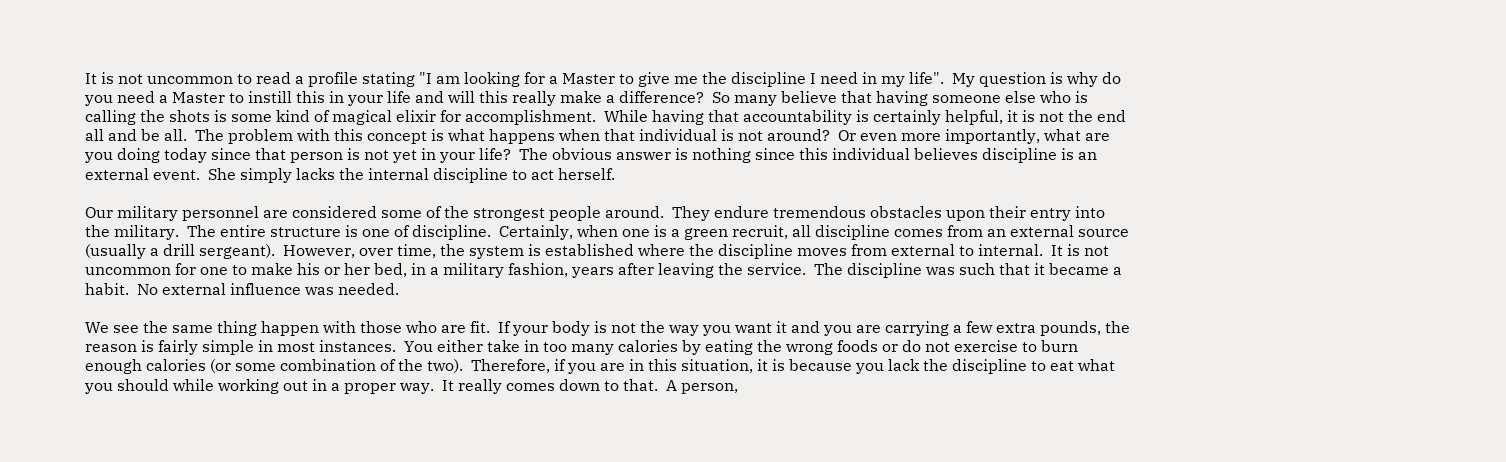It is not uncommon to read a profile stating "I am looking for a Master to give me the discipline I need in my life".  My question is why do you need a Master to instill this in your life and will this really make a difference?  So many believe that having someone else who is calling the shots is some kind of magical elixir for accomplishment.  While having that accountability is certainly helpful, it is not the end all and be all.  The problem with this concept is what happens when that individual is not around?  Or even more importantly, what are you doing today since that person is not yet in your life?  The obvious answer is nothing since this individual believes discipline is an external event.  She simply lacks the internal discipline to act herself.

Our military personnel are considered some of the strongest people around.  They endure tremendous obstacles upon their entry into the military.  The entire structure is one of discipline.  Certainly, when one is a green recruit, all discipline comes from an external source (usually a drill sergeant).  However, over time, the system is established where the discipline moves from external to internal.  It is not uncommon for one to make his or her bed, in a military fashion, years after leaving the service.  The discipline was such that it became a habit.  No external influence was needed.

We see the same thing happen with those who are fit.  If your body is not the way you want it and you are carrying a few extra pounds, the reason is fairly simple in most instances.  You either take in too many calories by eating the wrong foods or do not exercise to burn enough calories (or some combination of the two).  Therefore, if you are in this situation, it is because you lack the discipline to eat what you should while working out in a proper way.  It really comes down to that.  A person,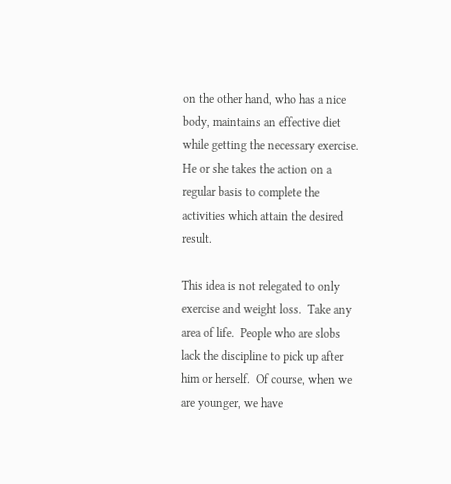on the other hand, who has a nice body, maintains an effective diet while getting the necessary exercise.  He or she takes the action on a regular basis to complete the activities which attain the desired result.

This idea is not relegated to only exercise and weight loss.  Take any area of life.  People who are slobs lack the discipline to pick up after him or herself.  Of course, when we are younger, we have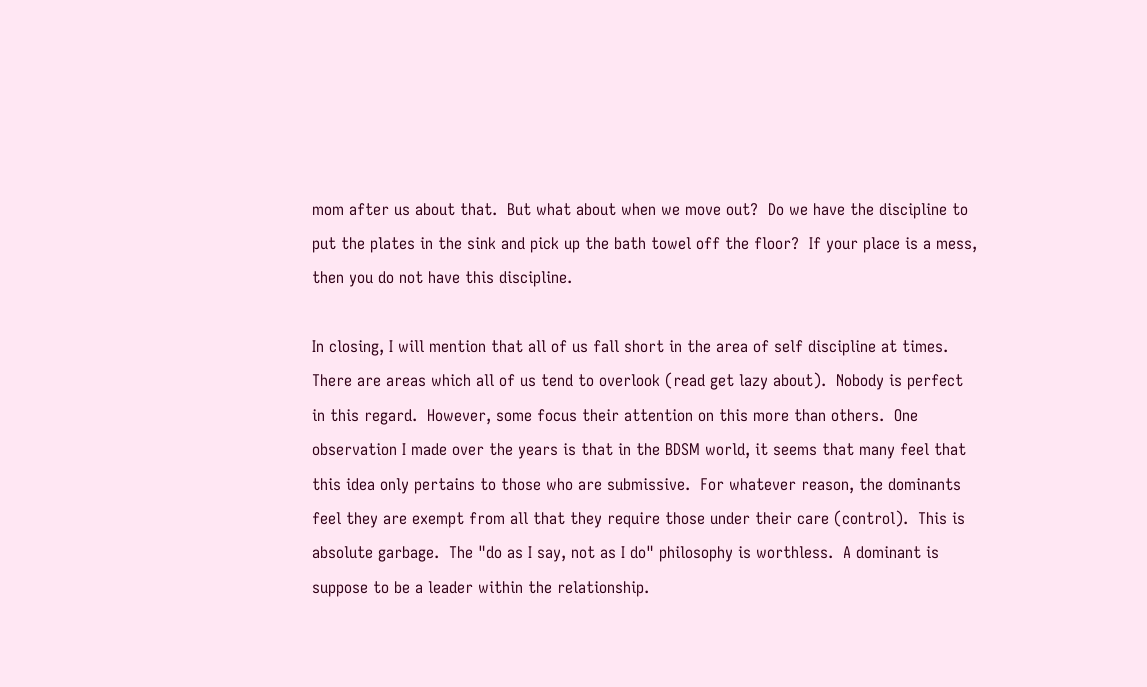mom after us about that.  But what about when we move out?  Do we have the discipline to put the plates in the sink and pick up the bath towel off the floor?  If your place is a mess, then you do not have this discipline.

In closing, I will mention that all of us fall short in the area of self discipline at times.  There are areas which all of us tend to overlook (read get lazy about).  Nobody is perfect in this regard.  However, some focus their attention on this more than others.  One observation I made over the years is that in the BDSM world, it seems that many feel that this idea only pertains to those who are submissive.  For whatever reason, the dominants feel they are exempt from all that they require those under their care (control).  This is absolute garbage.  The "do as I say, not as I do" philosophy is worthless.  A dominant is suppose to be a leader within the relationship.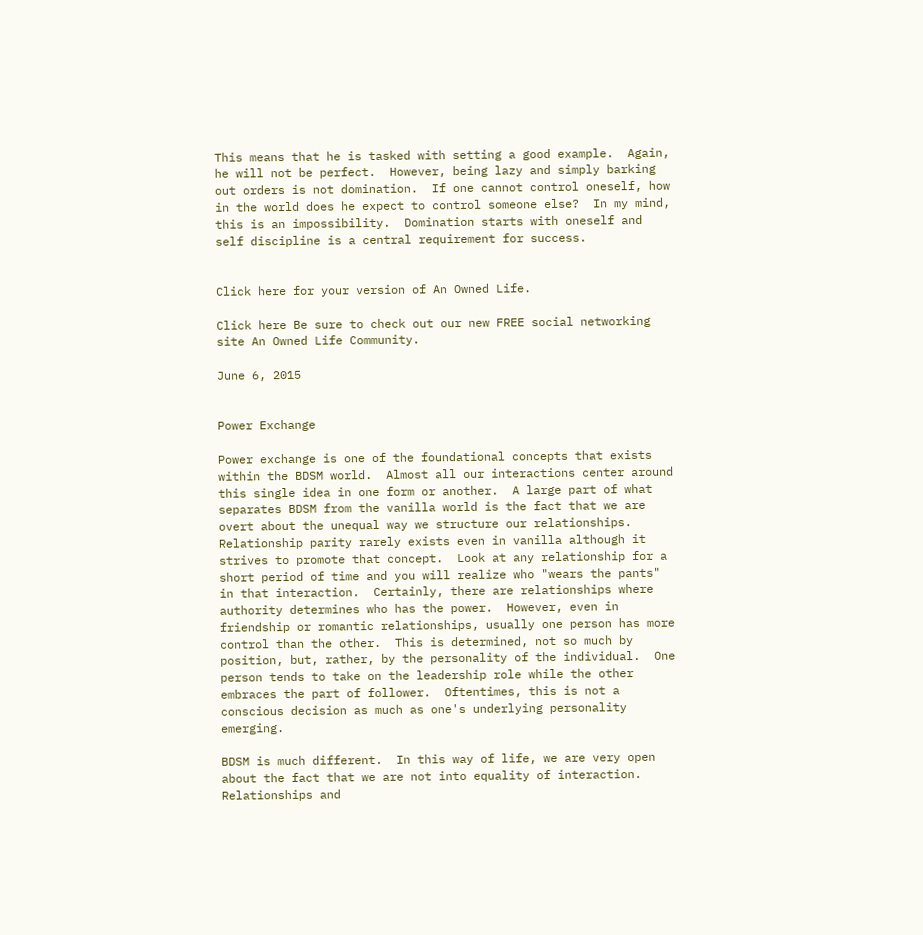This means that he is tasked with setting a good example.  Again, he will not be perfect.  However, being lazy and simply barking out orders is not domination.  If one cannot control oneself, how in the world does he expect to control someone else?  In my mind, this is an impossibility.  Domination starts with oneself and self discipline is a central requirement for success.


Click here for your version of An Owned Life.

Click here Be sure to check out our new FREE social networking site An Owned Life Community.

June 6, 2015


Power Exchange

Power exchange is one of the foundational concepts that exists within the BDSM world.  Almost all our interactions center around this single idea in one form or another.  A large part of what separates BDSM from the vanilla world is the fact that we are overt about the unequal way we structure our relationships.  Relationship parity rarely exists even in vanilla although it strives to promote that concept.  Look at any relationship for a short period of time and you will realize who "wears the pants" in that interaction.  Certainly, there are relationships where authority determines who has the power.  However, even in friendship or romantic relationships, usually one person has more control than the other.  This is determined, not so much by position, but, rather, by the personality of the individual.  One person tends to take on the leadership role while the other embraces the part of follower.  Oftentimes, this is not a conscious decision as much as one's underlying personality emerging.

BDSM is much different.  In this way of life, we are very open about the fact that we are not into equality of interaction.  Relationships and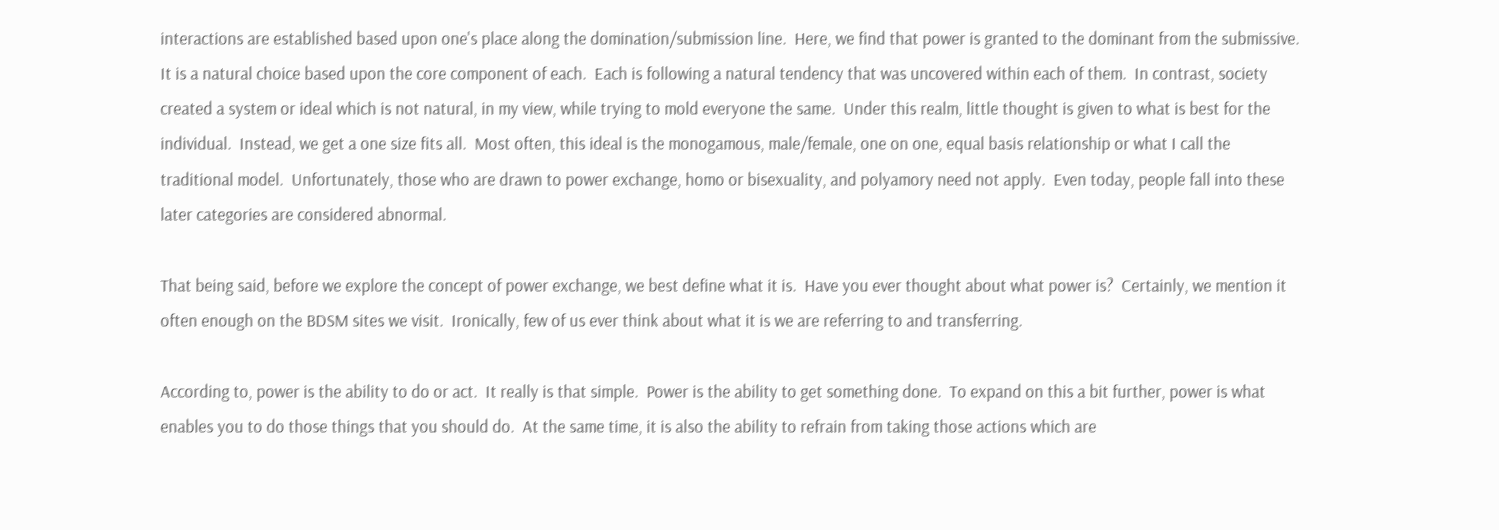interactions are established based upon one's place along the domination/submission line.  Here, we find that power is granted to the dominant from the submissive.  It is a natural choice based upon the core component of each.  Each is following a natural tendency that was uncovered within each of them.  In contrast, society created a system or ideal which is not natural, in my view, while trying to mold everyone the same.  Under this realm, little thought is given to what is best for the individual.  Instead, we get a one size fits all.  Most often, this ideal is the monogamous, male/female, one on one, equal basis relationship or what I call the traditional model.  Unfortunately, those who are drawn to power exchange, homo or bisexuality, and polyamory need not apply.  Even today, people fall into these later categories are considered abnormal.

That being said, before we explore the concept of power exchange, we best define what it is.  Have you ever thought about what power is?  Certainly, we mention it often enough on the BDSM sites we visit.  Ironically, few of us ever think about what it is we are referring to and transferring.

According to, power is the ability to do or act.  It really is that simple.  Power is the ability to get something done.  To expand on this a bit further, power is what enables you to do those things that you should do.  At the same time, it is also the ability to refrain from taking those actions which are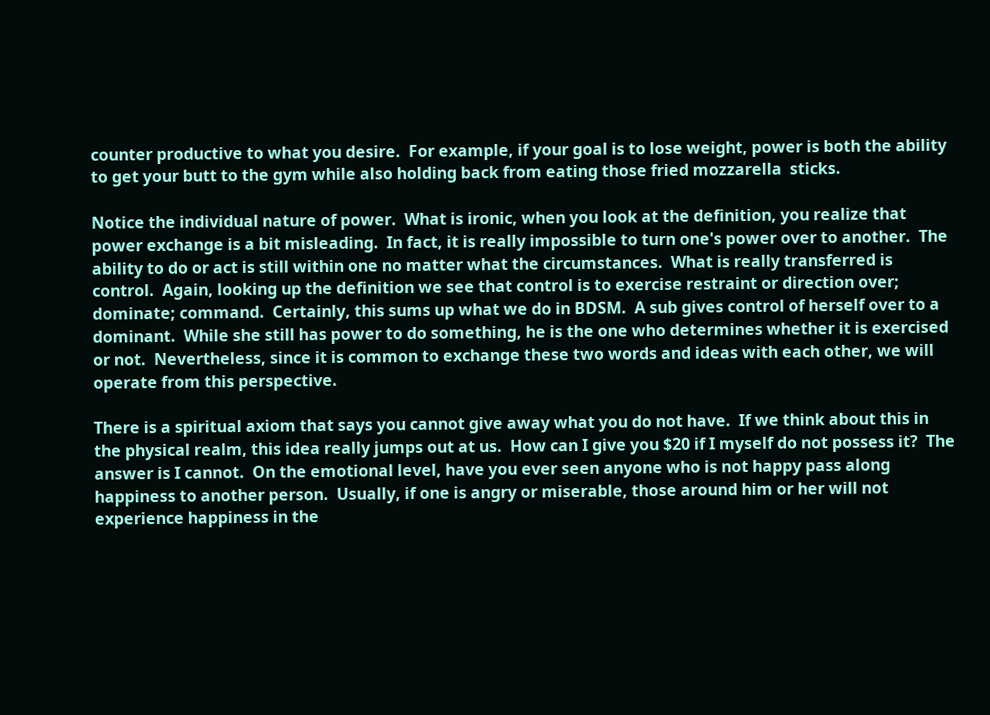counter productive to what you desire.  For example, if your goal is to lose weight, power is both the ability to get your butt to the gym while also holding back from eating those fried mozzarella  sticks.

Notice the individual nature of power.  What is ironic, when you look at the definition, you realize that power exchange is a bit misleading.  In fact, it is really impossible to turn one's power over to another.  The ability to do or act is still within one no matter what the circumstances.  What is really transferred is control.  Again, looking up the definition we see that control is to exercise restraint or direction over; dominate; command.  Certainly, this sums up what we do in BDSM.  A sub gives control of herself over to a dominant.  While she still has power to do something, he is the one who determines whether it is exercised or not.  Nevertheless, since it is common to exchange these two words and ideas with each other, we will operate from this perspective.

There is a spiritual axiom that says you cannot give away what you do not have.  If we think about this in the physical realm, this idea really jumps out at us.  How can I give you $20 if I myself do not possess it?  The answer is I cannot.  On the emotional level, have you ever seen anyone who is not happy pass along happiness to another person.  Usually, if one is angry or miserable, those around him or her will not experience happiness in the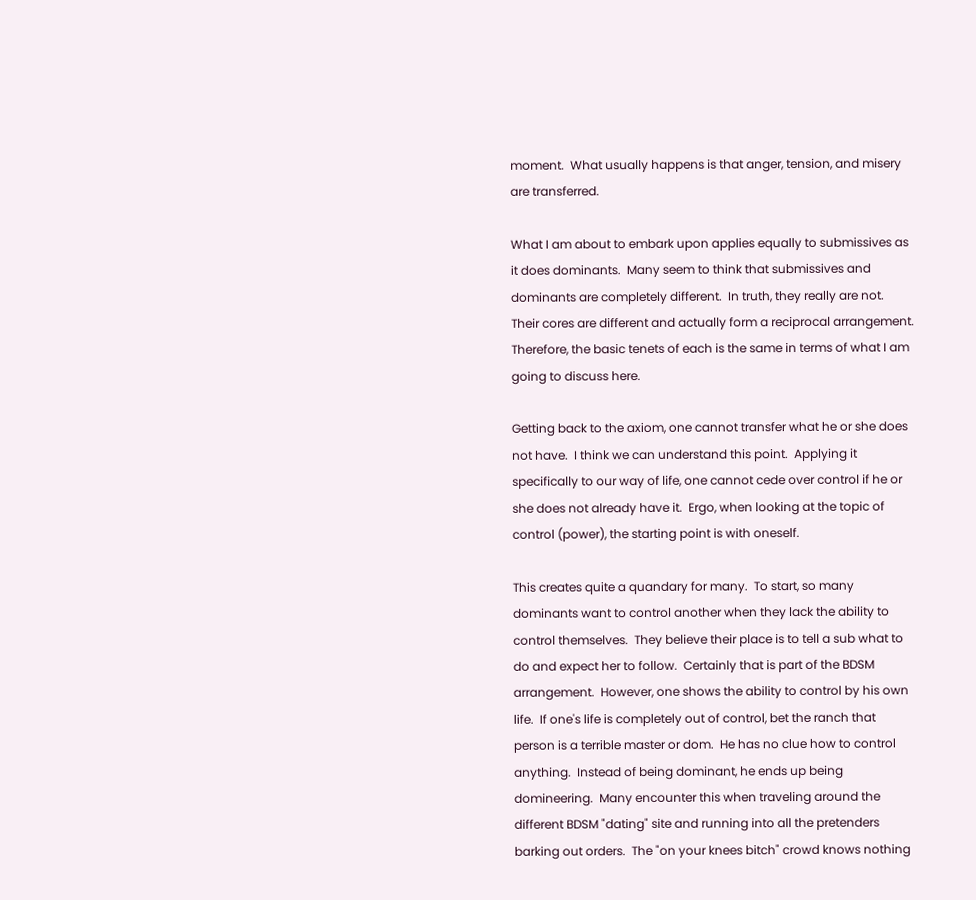moment.  What usually happens is that anger, tension, and misery are transferred.

What I am about to embark upon applies equally to submissives as it does dominants.  Many seem to think that submissives and dominants are completely different.  In truth, they really are not.  Their cores are different and actually form a reciprocal arrangement.  Therefore, the basic tenets of each is the same in terms of what I am going to discuss here.

Getting back to the axiom, one cannot transfer what he or she does not have.  I think we can understand this point.  Applying it specifically to our way of life, one cannot cede over control if he or she does not already have it.  Ergo, when looking at the topic of control (power), the starting point is with oneself.

This creates quite a quandary for many.  To start, so many dominants want to control another when they lack the ability to control themselves.  They believe their place is to tell a sub what to do and expect her to follow.  Certainly that is part of the BDSM arrangement.  However, one shows the ability to control by his own life.  If one's life is completely out of control, bet the ranch that person is a terrible master or dom.  He has no clue how to control anything.  Instead of being dominant, he ends up being domineering.  Many encounter this when traveling around the different BDSM "dating" site and running into all the pretenders barking out orders.  The "on your knees bitch" crowd knows nothing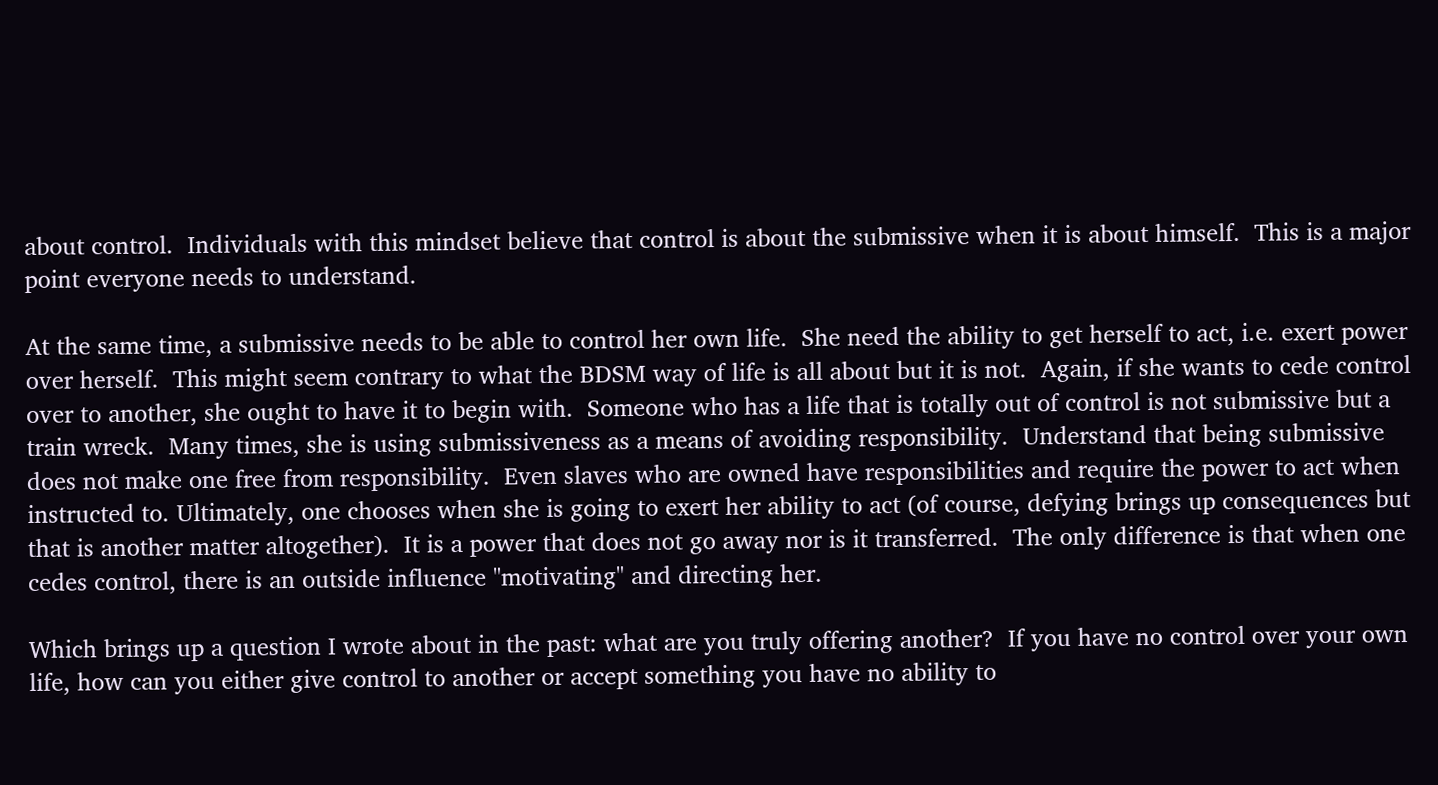about control.  Individuals with this mindset believe that control is about the submissive when it is about himself.  This is a major point everyone needs to understand.

At the same time, a submissive needs to be able to control her own life.  She need the ability to get herself to act, i.e. exert power over herself.  This might seem contrary to what the BDSM way of life is all about but it is not.  Again, if she wants to cede control over to another, she ought to have it to begin with.  Someone who has a life that is totally out of control is not submissive but a train wreck.  Many times, she is using submissiveness as a means of avoiding responsibility.  Understand that being submissive does not make one free from responsibility.  Even slaves who are owned have responsibilities and require the power to act when instructed to. Ultimately, one chooses when she is going to exert her ability to act (of course, defying brings up consequences but that is another matter altogether).  It is a power that does not go away nor is it transferred.  The only difference is that when one cedes control, there is an outside influence "motivating" and directing her.

Which brings up a question I wrote about in the past: what are you truly offering another?  If you have no control over your own life, how can you either give control to another or accept something you have no ability to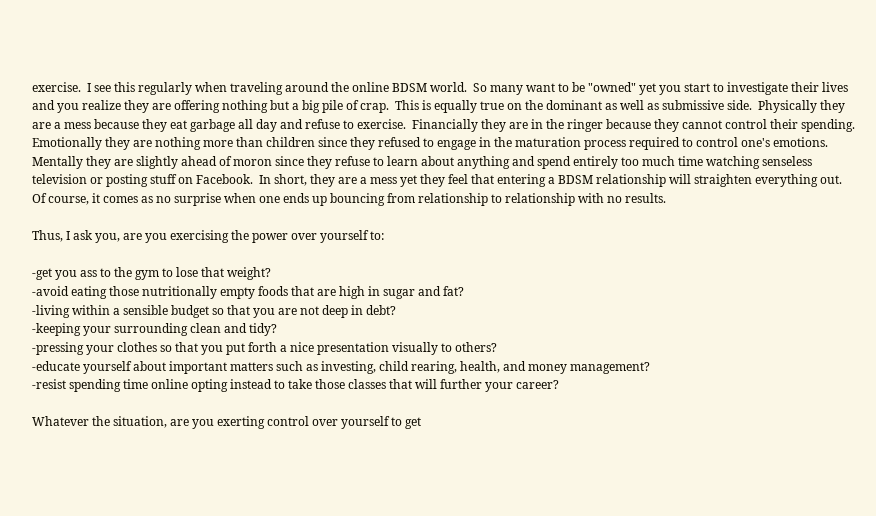exercise.  I see this regularly when traveling around the online BDSM world.  So many want to be "owned" yet you start to investigate their lives and you realize they are offering nothing but a big pile of crap.  This is equally true on the dominant as well as submissive side.  Physically they are a mess because they eat garbage all day and refuse to exercise.  Financially they are in the ringer because they cannot control their spending.  Emotionally they are nothing more than children since they refused to engage in the maturation process required to control one's emotions.  Mentally they are slightly ahead of moron since they refuse to learn about anything and spend entirely too much time watching senseless television or posting stuff on Facebook.  In short, they are a mess yet they feel that entering a BDSM relationship will straighten everything out.  Of course, it comes as no surprise when one ends up bouncing from relationship to relationship with no results.

Thus, I ask you, are you exercising the power over yourself to:

-get you ass to the gym to lose that weight?
-avoid eating those nutritionally empty foods that are high in sugar and fat?
-living within a sensible budget so that you are not deep in debt?
-keeping your surrounding clean and tidy?
-pressing your clothes so that you put forth a nice presentation visually to others?
-educate yourself about important matters such as investing, child rearing, health, and money management?
-resist spending time online opting instead to take those classes that will further your career?

Whatever the situation, are you exerting control over yourself to get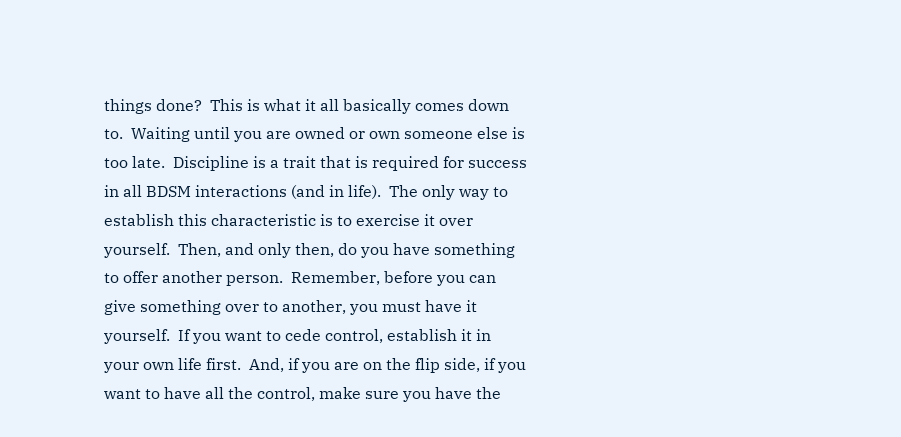things done?  This is what it all basically comes down to.  Waiting until you are owned or own someone else is too late.  Discipline is a trait that is required for success in all BDSM interactions (and in life).  The only way to establish this characteristic is to exercise it over yourself.  Then, and only then, do you have something to offer another person.  Remember, before you can give something over to another, you must have it yourself.  If you want to cede control, establish it in your own life first.  And, if you are on the flip side, if you want to have all the control, make sure you have the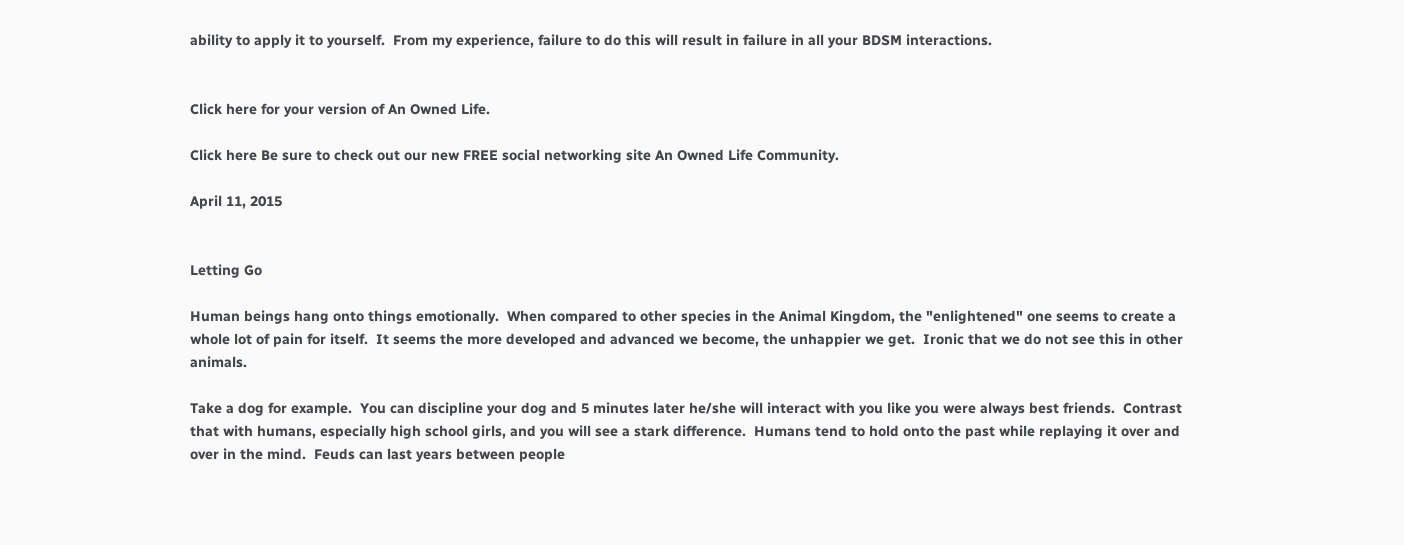ability to apply it to yourself.  From my experience, failure to do this will result in failure in all your BDSM interactions.


Click here for your version of An Owned Life.

Click here Be sure to check out our new FREE social networking site An Owned Life Community.

April 11, 2015


Letting Go

Human beings hang onto things emotionally.  When compared to other species in the Animal Kingdom, the "enlightened" one seems to create a whole lot of pain for itself.  It seems the more developed and advanced we become, the unhappier we get.  Ironic that we do not see this in other animals.

Take a dog for example.  You can discipline your dog and 5 minutes later he/she will interact with you like you were always best friends.  Contrast that with humans, especially high school girls, and you will see a stark difference.  Humans tend to hold onto the past while replaying it over and over in the mind.  Feuds can last years between people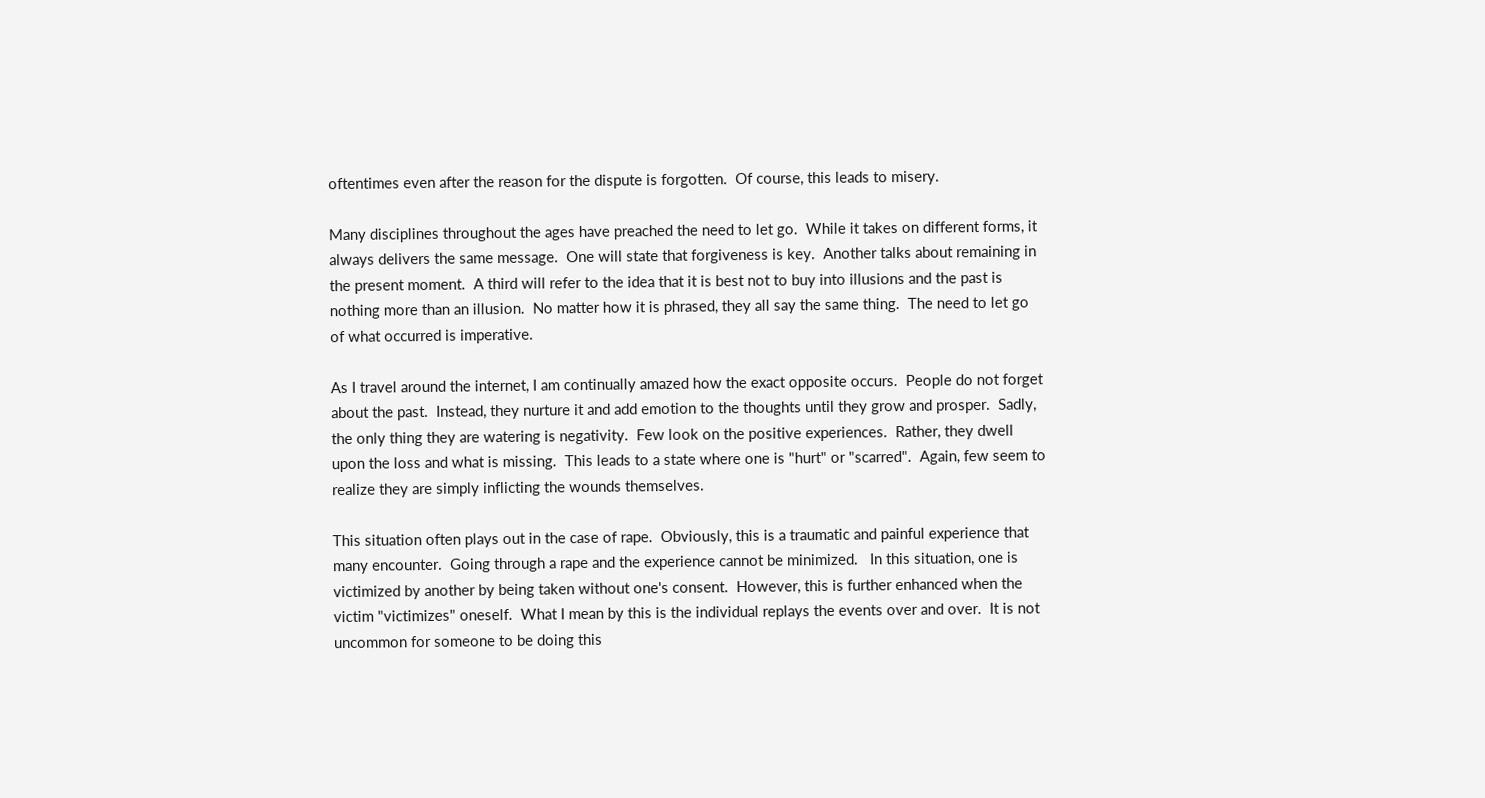oftentimes even after the reason for the dispute is forgotten.  Of course, this leads to misery.

Many disciplines throughout the ages have preached the need to let go.  While it takes on different forms, it always delivers the same message.  One will state that forgiveness is key.  Another talks about remaining in the present moment.  A third will refer to the idea that it is best not to buy into illusions and the past is nothing more than an illusion.  No matter how it is phrased, they all say the same thing.  The need to let go of what occurred is imperative.

As I travel around the internet, I am continually amazed how the exact opposite occurs.  People do not forget about the past.  Instead, they nurture it and add emotion to the thoughts until they grow and prosper.  Sadly, the only thing they are watering is negativity.  Few look on the positive experiences.  Rather, they dwell upon the loss and what is missing.  This leads to a state where one is "hurt" or "scarred".  Again, few seem to realize they are simply inflicting the wounds themselves.

This situation often plays out in the case of rape.  Obviously, this is a traumatic and painful experience that many encounter.  Going through a rape and the experience cannot be minimized.   In this situation, one is victimized by another by being taken without one's consent.  However, this is further enhanced when the victim "victimizes" oneself.  What I mean by this is the individual replays the events over and over.  It is not uncommon for someone to be doing this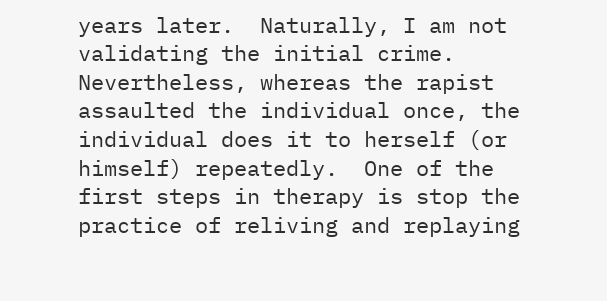years later.  Naturally, I am not validating the initial crime.  Nevertheless, whereas the rapist assaulted the individual once, the individual does it to herself (or himself) repeatedly.  One of the first steps in therapy is stop the practice of reliving and replaying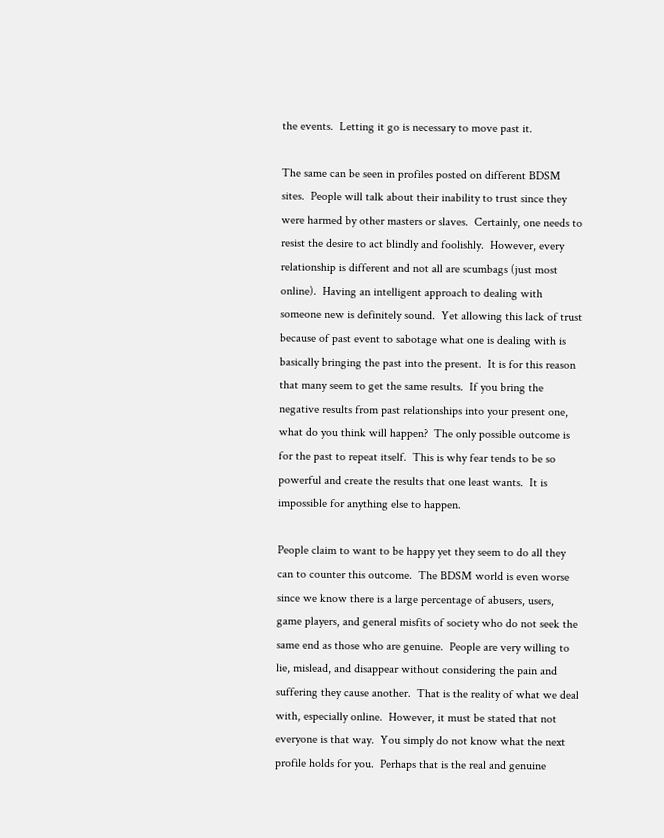the events.  Letting it go is necessary to move past it.

The same can be seen in profiles posted on different BDSM sites.  People will talk about their inability to trust since they were harmed by other masters or slaves.  Certainly, one needs to resist the desire to act blindly and foolishly.  However, every relationship is different and not all are scumbags (just most online).  Having an intelligent approach to dealing with someone new is definitely sound.  Yet allowing this lack of trust because of past event to sabotage what one is dealing with is basically bringing the past into the present.  It is for this reason that many seem to get the same results.  If you bring the negative results from past relationships into your present one, what do you think will happen?  The only possible outcome is for the past to repeat itself.  This is why fear tends to be so powerful and create the results that one least wants.  It is impossible for anything else to happen.

People claim to want to be happy yet they seem to do all they can to counter this outcome.  The BDSM world is even worse since we know there is a large percentage of abusers, users, game players, and general misfits of society who do not seek the same end as those who are genuine.  People are very willing to lie, mislead, and disappear without considering the pain and suffering they cause another.  That is the reality of what we deal with, especially online.  However, it must be stated that not everyone is that way.  You simply do not know what the next profile holds for you.  Perhaps that is the real and genuine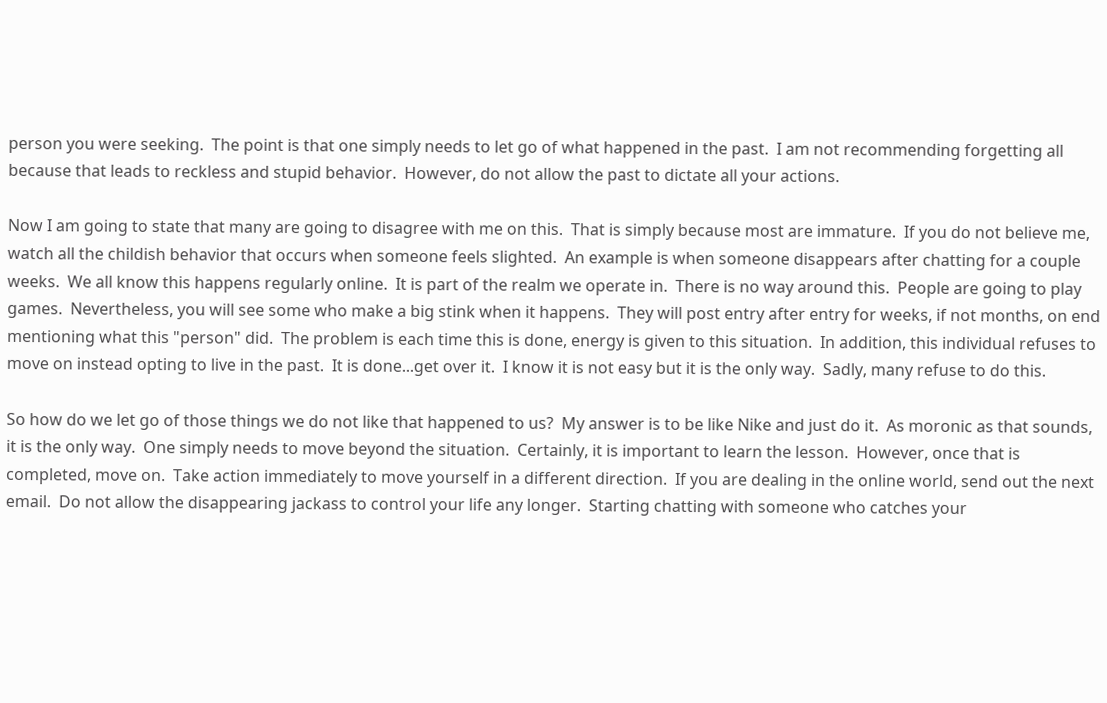person you were seeking.  The point is that one simply needs to let go of what happened in the past.  I am not recommending forgetting all because that leads to reckless and stupid behavior.  However, do not allow the past to dictate all your actions.

Now I am going to state that many are going to disagree with me on this.  That is simply because most are immature.  If you do not believe me, watch all the childish behavior that occurs when someone feels slighted.  An example is when someone disappears after chatting for a couple weeks.  We all know this happens regularly online.  It is part of the realm we operate in.  There is no way around this.  People are going to play games.  Nevertheless, you will see some who make a big stink when it happens.  They will post entry after entry for weeks, if not months, on end mentioning what this "person" did.  The problem is each time this is done, energy is given to this situation.  In addition, this individual refuses to move on instead opting to live in the past.  It is done...get over it.  I know it is not easy but it is the only way.  Sadly, many refuse to do this.

So how do we let go of those things we do not like that happened to us?  My answer is to be like Nike and just do it.  As moronic as that sounds, it is the only way.  One simply needs to move beyond the situation.  Certainly, it is important to learn the lesson.  However, once that is completed, move on.  Take action immediately to move yourself in a different direction.  If you are dealing in the online world, send out the next email.  Do not allow the disappearing jackass to control your life any longer.  Starting chatting with someone who catches your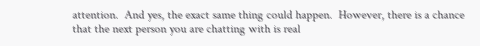attention.  And yes, the exact same thing could happen.  However, there is a chance that the next person you are chatting with is real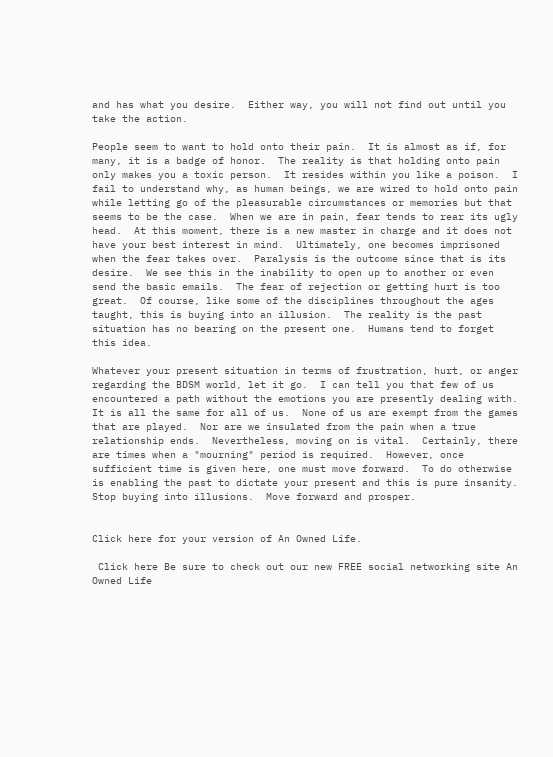and has what you desire.  Either way, you will not find out until you take the action.

People seem to want to hold onto their pain.  It is almost as if, for many, it is a badge of honor.  The reality is that holding onto pain only makes you a toxic person.  It resides within you like a poison.  I fail to understand why, as human beings, we are wired to hold onto pain while letting go of the pleasurable circumstances or memories but that seems to be the case.  When we are in pain, fear tends to rear its ugly head.  At this moment, there is a new master in charge and it does not have your best interest in mind.  Ultimately, one becomes imprisoned when the fear takes over.  Paralysis is the outcome since that is its desire.  We see this in the inability to open up to another or even send the basic emails.  The fear of rejection or getting hurt is too great.  Of course, like some of the disciplines throughout the ages taught, this is buying into an illusion.  The reality is the past situation has no bearing on the present one.  Humans tend to forget this idea.

Whatever your present situation in terms of frustration, hurt, or anger regarding the BDSM world, let it go.  I can tell you that few of us encountered a path without the emotions you are presently dealing with.  It is all the same for all of us.  None of us are exempt from the games that are played.  Nor are we insulated from the pain when a true relationship ends.  Nevertheless, moving on is vital.  Certainly, there are times when a "mourning" period is required.  However, once sufficient time is given here, one must move forward.  To do otherwise is enabling the past to dictate your present and this is pure insanity.  Stop buying into illusions.  Move forward and prosper.


Click here for your version of An Owned Life.

 Click here Be sure to check out our new FREE social networking site An Owned Life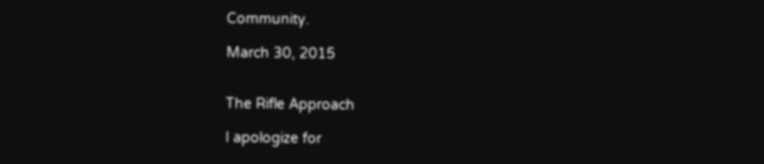Community.

March 30, 2015


The Rifle Approach

I apologize for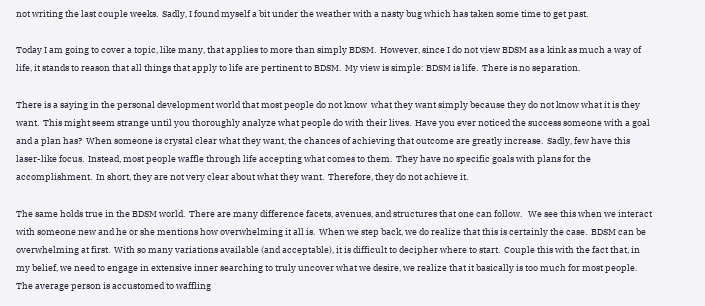not writing the last couple weeks.  Sadly, I found myself a bit under the weather with a nasty bug which has taken some time to get past.

Today I am going to cover a topic, like many, that applies to more than simply BDSM.  However, since I do not view BDSM as a kink as much a way of life, it stands to reason that all things that apply to life are pertinent to BDSM.  My view is simple: BDSM is life.  There is no separation.

There is a saying in the personal development world that most people do not know  what they want simply because they do not know what it is they want.  This might seem strange until you thoroughly analyze what people do with their lives.  Have you ever noticed the success someone with a goal and a plan has?  When someone is crystal clear what they want, the chances of achieving that outcome are greatly increase.  Sadly, few have this laser-like focus.  Instead, most people waffle through life accepting what comes to them.  They have no specific goals with plans for the accomplishment.  In short, they are not very clear about what they want.  Therefore, they do not achieve it.

The same holds true in the BDSM world.  There are many difference facets, avenues, and structures that one can follow.   We see this when we interact with someone new and he or she mentions how overwhelming it all is.  When we step back, we do realize that this is certainly the case.  BDSM can be overwhelming at first.  With so many variations available (and acceptable), it is difficult to decipher where to start.  Couple this with the fact that, in my belief, we need to engage in extensive inner searching to truly uncover what we desire, we realize that it basically is too much for most people.  The average person is accustomed to waffling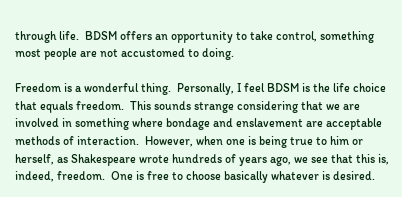through life.  BDSM offers an opportunity to take control, something most people are not accustomed to doing.

Freedom is a wonderful thing.  Personally, I feel BDSM is the life choice that equals freedom.  This sounds strange considering that we are involved in something where bondage and enslavement are acceptable methods of interaction.  However, when one is being true to him or herself, as Shakespeare wrote hundreds of years ago, we see that this is, indeed, freedom.  One is free to choose basically whatever is desired.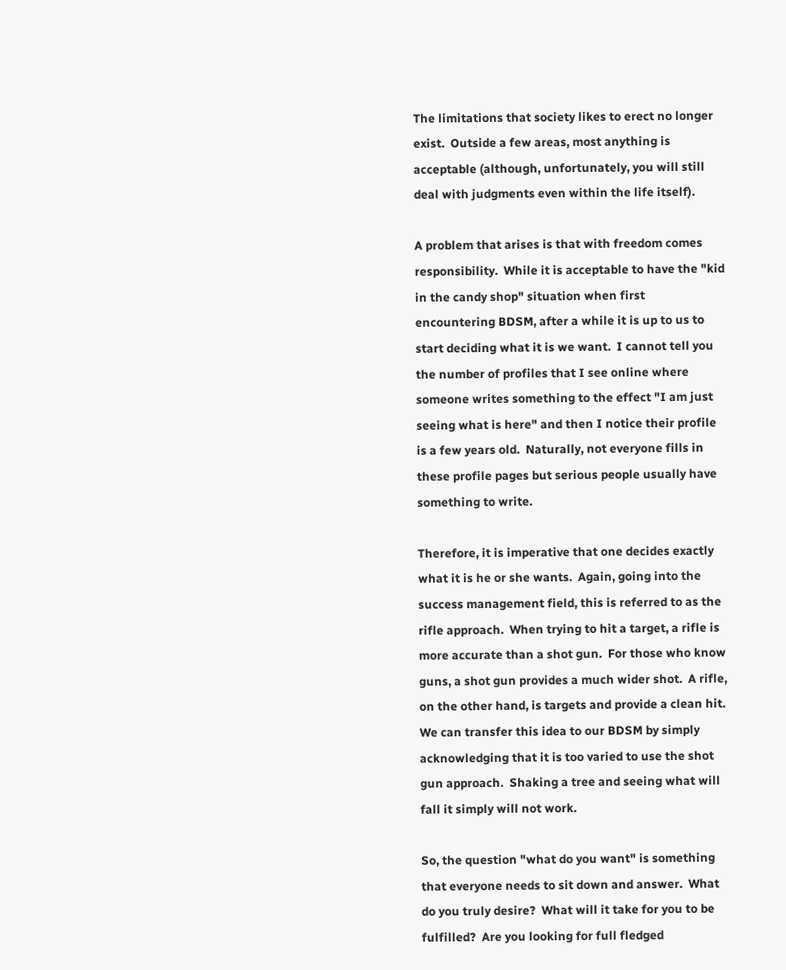The limitations that society likes to erect no longer exist.  Outside a few areas, most anything is acceptable (although, unfortunately, you will still deal with judgments even within the life itself).

A problem that arises is that with freedom comes responsibility.  While it is acceptable to have the "kid in the candy shop" situation when first encountering BDSM, after a while it is up to us to start deciding what it is we want.  I cannot tell you the number of profiles that I see online where someone writes something to the effect "I am just seeing what is here" and then I notice their profile is a few years old.  Naturally, not everyone fills in these profile pages but serious people usually have something to write.

Therefore, it is imperative that one decides exactly what it is he or she wants.  Again, going into the success management field, this is referred to as the rifle approach.  When trying to hit a target, a rifle is more accurate than a shot gun.  For those who know guns, a shot gun provides a much wider shot.  A rifle, on the other hand, is targets and provide a clean hit.  We can transfer this idea to our BDSM by simply acknowledging that it is too varied to use the shot gun approach.  Shaking a tree and seeing what will fall it simply will not work.

So, the question "what do you want" is something that everyone needs to sit down and answer.  What do you truly desire?  What will it take for you to be fulfilled?  Are you looking for full fledged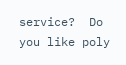service?  Do you like poly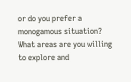or do you prefer a monogamous situation?  What areas are you willing to explore and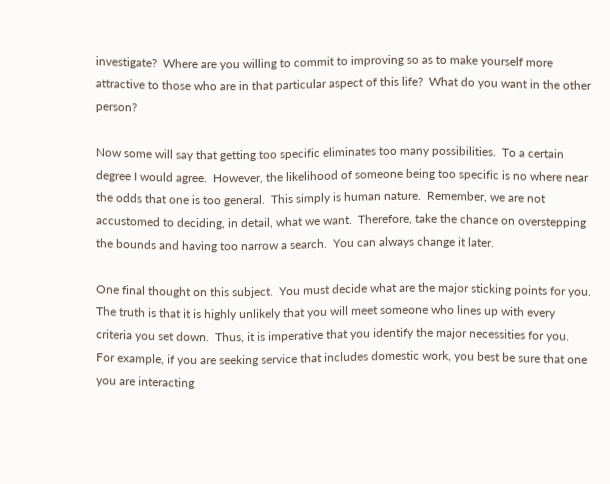investigate?  Where are you willing to commit to improving so as to make yourself more attractive to those who are in that particular aspect of this life?  What do you want in the other person?

Now some will say that getting too specific eliminates too many possibilities.  To a certain degree I would agree.  However, the likelihood of someone being too specific is no where near the odds that one is too general.  This simply is human nature.  Remember, we are not accustomed to deciding, in detail, what we want.  Therefore, take the chance on overstepping the bounds and having too narrow a search.  You can always change it later.

One final thought on this subject.  You must decide what are the major sticking points for you.  The truth is that it is highly unlikely that you will meet someone who lines up with every criteria you set down.  Thus, it is imperative that you identify the major necessities for you.  For example, if you are seeking service that includes domestic work, you best be sure that one you are interacting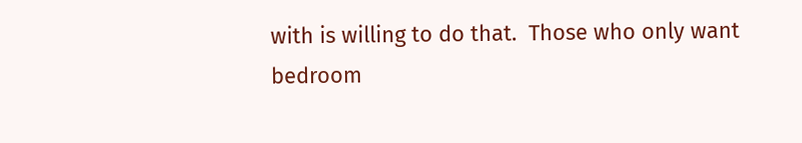with is willing to do that.  Those who only want bedroom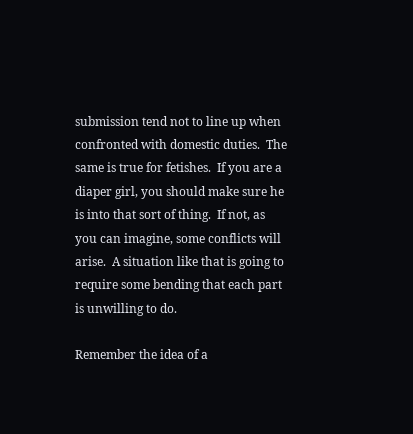submission tend not to line up when confronted with domestic duties.  The same is true for fetishes.  If you are a diaper girl, you should make sure he is into that sort of thing.  If not, as you can imagine, some conflicts will arise.  A situation like that is going to require some bending that each part is unwilling to do.

Remember the idea of a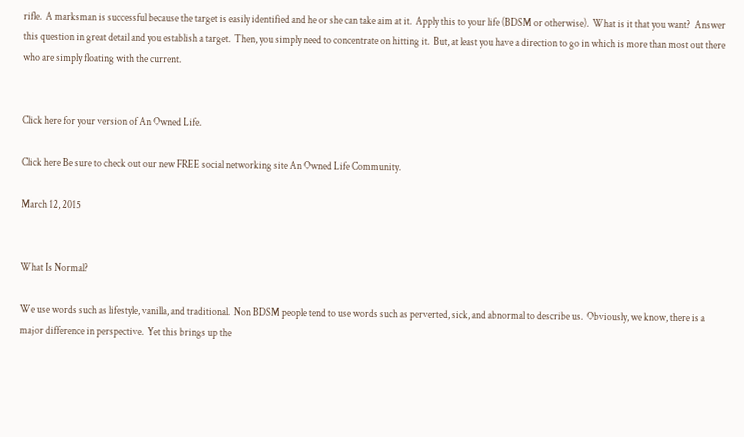rifle.  A marksman is successful because the target is easily identified and he or she can take aim at it.  Apply this to your life (BDSM or otherwise).  What is it that you want?  Answer this question in great detail and you establish a target.  Then, you simply need to concentrate on hitting it.  But, at least you have a direction to go in which is more than most out there who are simply floating with the current.


Click here for your version of An Owned Life.

Click here Be sure to check out our new FREE social networking site An Owned Life Community.

March 12, 2015


What Is Normal?

We use words such as lifestyle, vanilla, and traditional.  Non BDSM people tend to use words such as perverted, sick, and abnormal to describe us.  Obviously, we know, there is a major difference in perspective.  Yet this brings up the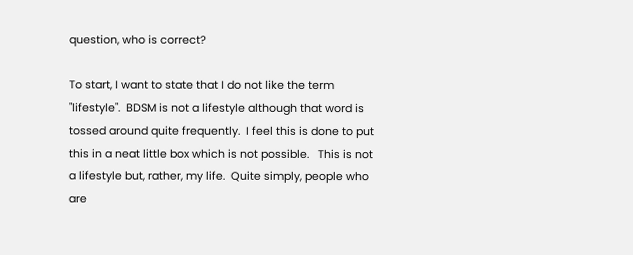question, who is correct?

To start, I want to state that I do not like the term "lifestyle".  BDSM is not a lifestyle although that word is tossed around quite frequently.  I feel this is done to put this in a neat little box which is not possible.   This is not a lifestyle but, rather, my life.  Quite simply, people who are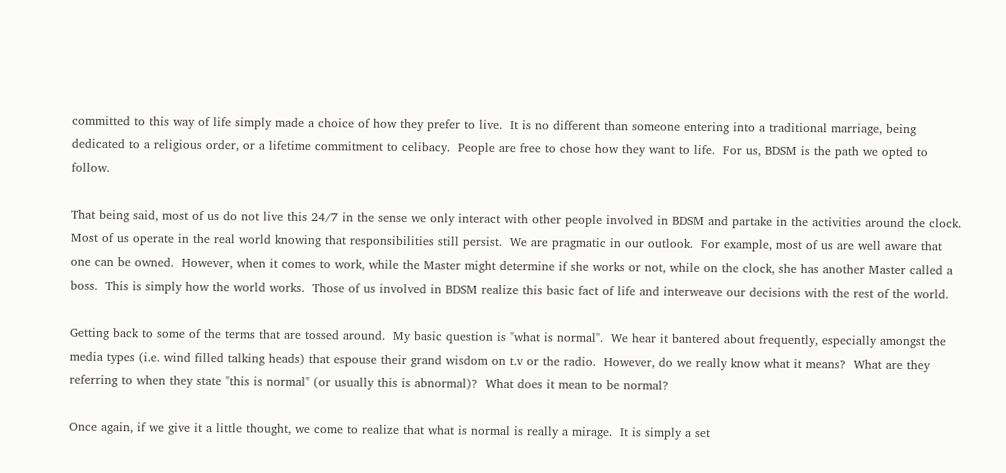committed to this way of life simply made a choice of how they prefer to live.  It is no different than someone entering into a traditional marriage, being dedicated to a religious order, or a lifetime commitment to celibacy.  People are free to chose how they want to life.  For us, BDSM is the path we opted to follow.

That being said, most of us do not live this 24/7 in the sense we only interact with other people involved in BDSM and partake in the activities around the clock.  Most of us operate in the real world knowing that responsibilities still persist.  We are pragmatic in our outlook.  For example, most of us are well aware that one can be owned.  However, when it comes to work, while the Master might determine if she works or not, while on the clock, she has another Master called a boss.  This is simply how the world works.  Those of us involved in BDSM realize this basic fact of life and interweave our decisions with the rest of the world.

Getting back to some of the terms that are tossed around.  My basic question is "what is normal".  We hear it bantered about frequently, especially amongst the media types (i.e. wind filled talking heads) that espouse their grand wisdom on t.v or the radio.  However, do we really know what it means?  What are they referring to when they state "this is normal" (or usually this is abnormal)?  What does it mean to be normal?

Once again, if we give it a little thought, we come to realize that what is normal is really a mirage.  It is simply a set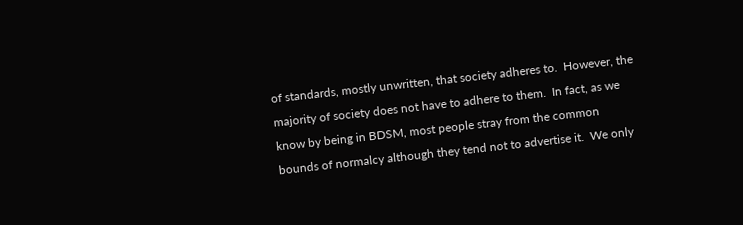of standards, mostly unwritten, that society adheres to.  However, the majority of society does not have to adhere to them.  In fact, as we know by being in BDSM, most people stray from the common bounds of normalcy although they tend not to advertise it.  We only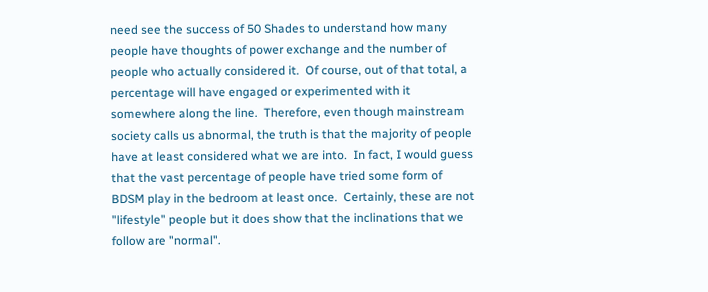need see the success of 50 Shades to understand how many people have thoughts of power exchange and the number of people who actually considered it.  Of course, out of that total, a percentage will have engaged or experimented with it somewhere along the line.  Therefore, even though mainstream society calls us abnormal, the truth is that the majority of people have at least considered what we are into.  In fact, I would guess that the vast percentage of people have tried some form of BDSM play in the bedroom at least once.  Certainly, these are not "lifestyle" people but it does show that the inclinations that we follow are "normal".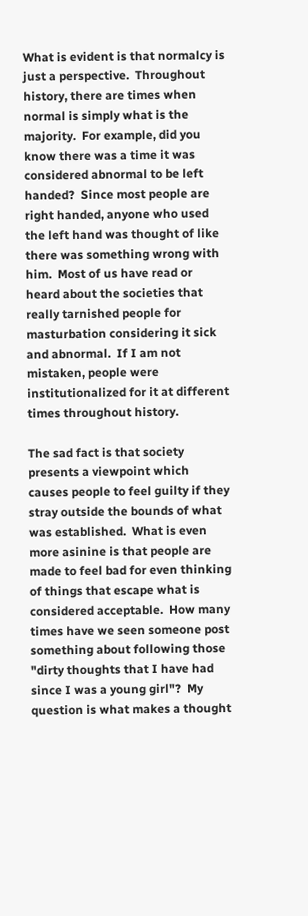What is evident is that normalcy is just a perspective.  Throughout history, there are times when normal is simply what is the majority.  For example, did you know there was a time it was considered abnormal to be left handed?  Since most people are right handed, anyone who used the left hand was thought of like there was something wrong with him.  Most of us have read or heard about the societies that really tarnished people for masturbation considering it sick and abnormal.  If I am not mistaken, people were institutionalized for it at different times throughout history.

The sad fact is that society presents a viewpoint which causes people to feel guilty if they stray outside the bounds of what was established.  What is even more asinine is that people are made to feel bad for even thinking of things that escape what is considered acceptable.  How many times have we seen someone post something about following those "dirty thoughts that I have had since I was a young girl"?  My question is what makes a thought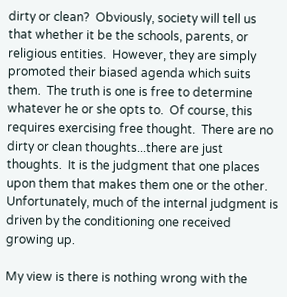dirty or clean?  Obviously, society will tell us that whether it be the schools, parents, or religious entities.  However, they are simply promoted their biased agenda which suits them.  The truth is one is free to determine whatever he or she opts to.  Of course, this requires exercising free thought.  There are no dirty or clean thoughts...there are just thoughts.  It is the judgment that one places upon them that makes them one or the other.  Unfortunately, much of the internal judgment is driven by the conditioning one received growing up.

My view is there is nothing wrong with the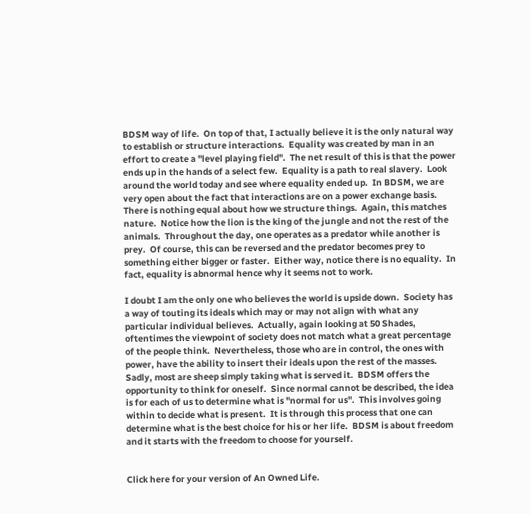BDSM way of life.  On top of that, I actually believe it is the only natural way to establish or structure interactions.  Equality was created by man in an effort to create a "level playing field".  The net result of this is that the power ends up in the hands of a select few.  Equality is a path to real slavery.  Look around the world today and see where equality ended up.  In BDSM, we are very open about the fact that interactions are on a power exchange basis.  There is nothing equal about how we structure things.  Again, this matches nature.  Notice how the lion is the king of the jungle and not the rest of the animals.  Throughout the day, one operates as a predator while another is prey.  Of course, this can be reversed and the predator becomes prey to something either bigger or faster.  Either way, notice there is no equality.  In fact, equality is abnormal hence why it seems not to work.

I doubt I am the only one who believes the world is upside down.  Society has a way of touting its ideals which may or may not align with what any particular individual believes.  Actually, again looking at 50 Shades, oftentimes the viewpoint of society does not match what a great percentage of the people think.  Nevertheless, those who are in control, the ones with power, have the ability to insert their ideals upon the rest of the masses.  Sadly, most are sheep simply taking what is served it.  BDSM offers the opportunity to think for oneself.  Since normal cannot be described, the idea is for each of us to determine what is "normal for us".  This involves going within to decide what is present.  It is through this process that one can determine what is the best choice for his or her life.  BDSM is about freedom and it starts with the freedom to choose for yourself.


Click here for your version of An Owned Life.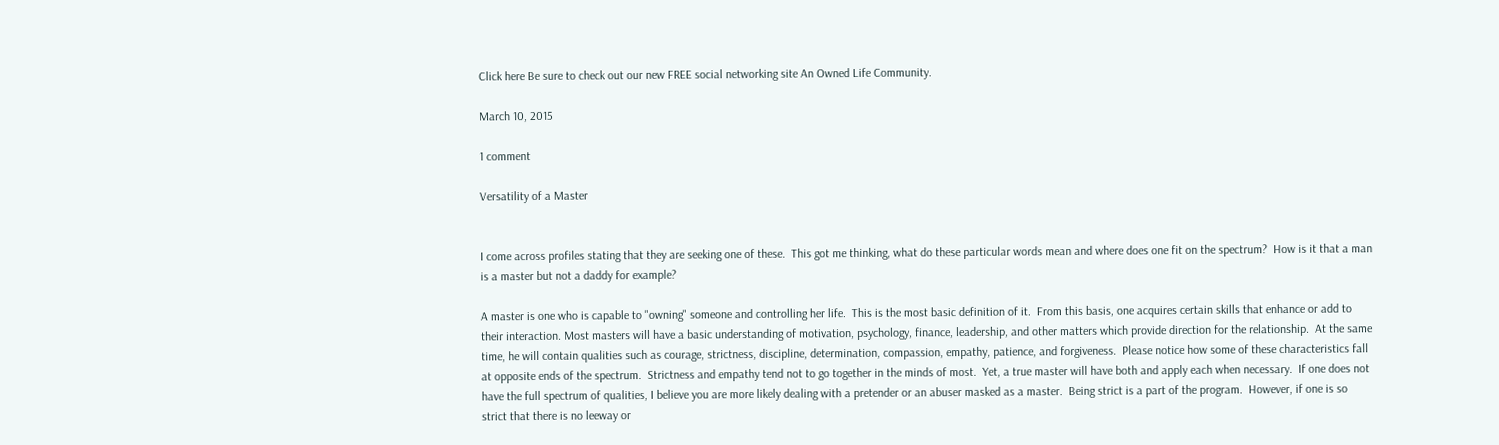Click here Be sure to check out our new FREE social networking site An Owned Life Community.

March 10, 2015

1 comment

Versatility of a Master


I come across profiles stating that they are seeking one of these.  This got me thinking, what do these particular words mean and where does one fit on the spectrum?  How is it that a man is a master but not a daddy for example?

A master is one who is capable to "owning" someone and controlling her life.  This is the most basic definition of it.  From this basis, one acquires certain skills that enhance or add to their interaction. Most masters will have a basic understanding of motivation, psychology, finance, leadership, and other matters which provide direction for the relationship.  At the same time, he will contain qualities such as courage, strictness, discipline, determination, compassion, empathy, patience, and forgiveness.  Please notice how some of these characteristics fall at opposite ends of the spectrum.  Strictness and empathy tend not to go together in the minds of most.  Yet, a true master will have both and apply each when necessary.  If one does not have the full spectrum of qualities, I believe you are more likely dealing with a pretender or an abuser masked as a master.  Being strict is a part of the program.  However, if one is so strict that there is no leeway or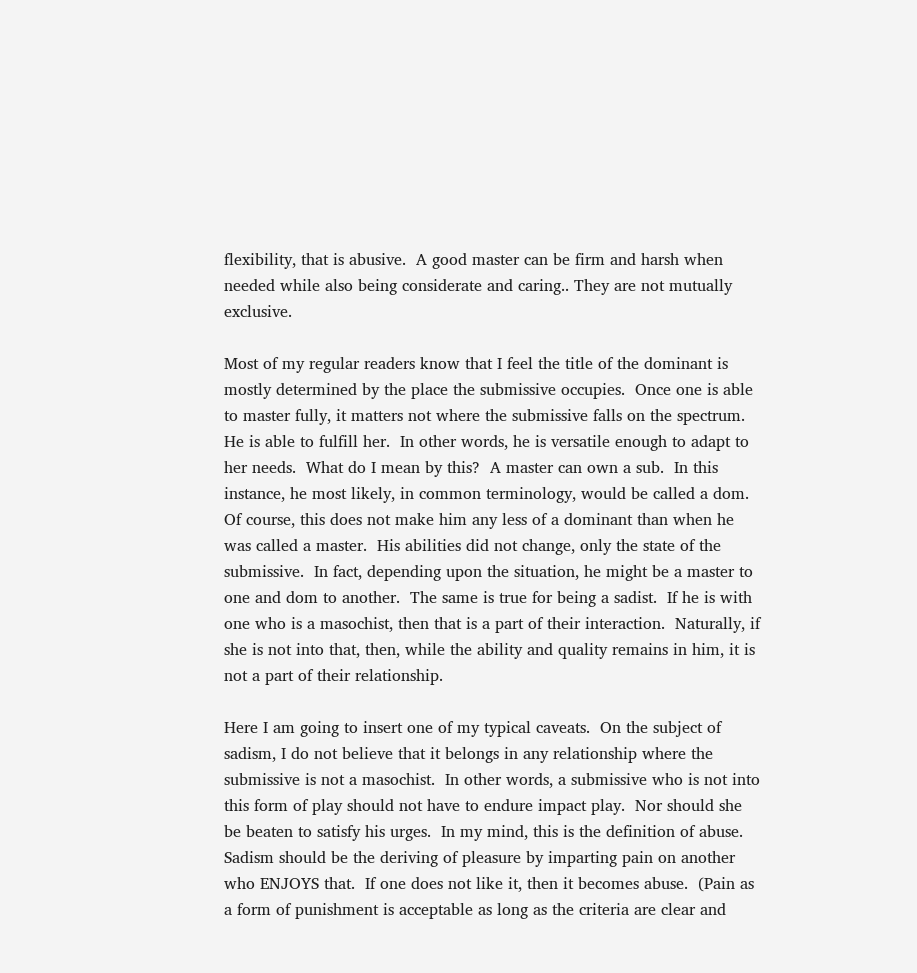flexibility, that is abusive.  A good master can be firm and harsh when needed while also being considerate and caring.. They are not mutually exclusive.

Most of my regular readers know that I feel the title of the dominant is mostly determined by the place the submissive occupies.  Once one is able to master fully, it matters not where the submissive falls on the spectrum.  He is able to fulfill her.  In other words, he is versatile enough to adapt to her needs.  What do I mean by this?  A master can own a sub.  In this instance, he most likely, in common terminology, would be called a dom.  Of course, this does not make him any less of a dominant than when he was called a master.  His abilities did not change, only the state of the submissive.  In fact, depending upon the situation, he might be a master to one and dom to another.  The same is true for being a sadist.  If he is with one who is a masochist, then that is a part of their interaction.  Naturally, if she is not into that, then, while the ability and quality remains in him, it is not a part of their relationship.

Here I am going to insert one of my typical caveats.  On the subject of sadism, I do not believe that it belongs in any relationship where the submissive is not a masochist.  In other words, a submissive who is not into this form of play should not have to endure impact play.  Nor should she be beaten to satisfy his urges.  In my mind, this is the definition of abuse.  Sadism should be the deriving of pleasure by imparting pain on another who ENJOYS that.  If one does not like it, then it becomes abuse.  (Pain as a form of punishment is acceptable as long as the criteria are clear and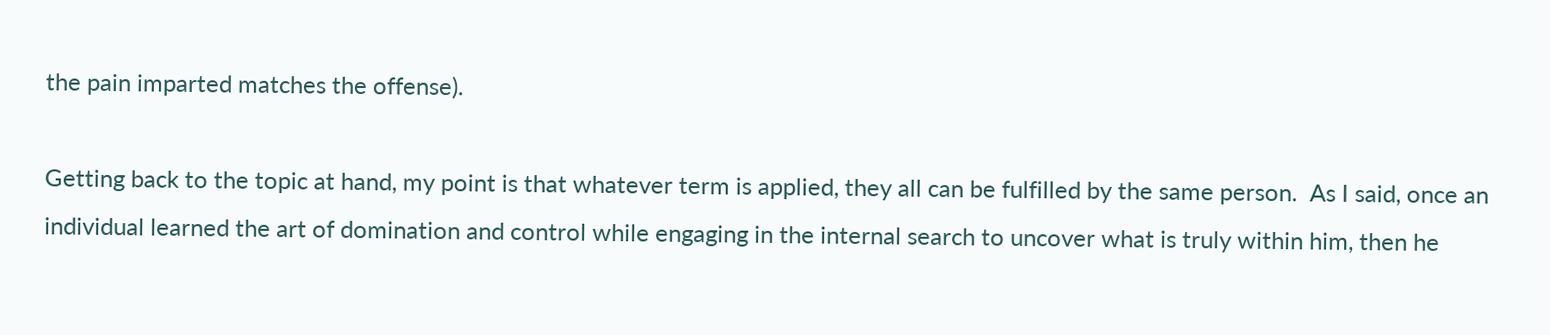the pain imparted matches the offense).

Getting back to the topic at hand, my point is that whatever term is applied, they all can be fulfilled by the same person.  As I said, once an individual learned the art of domination and control while engaging in the internal search to uncover what is truly within him, then he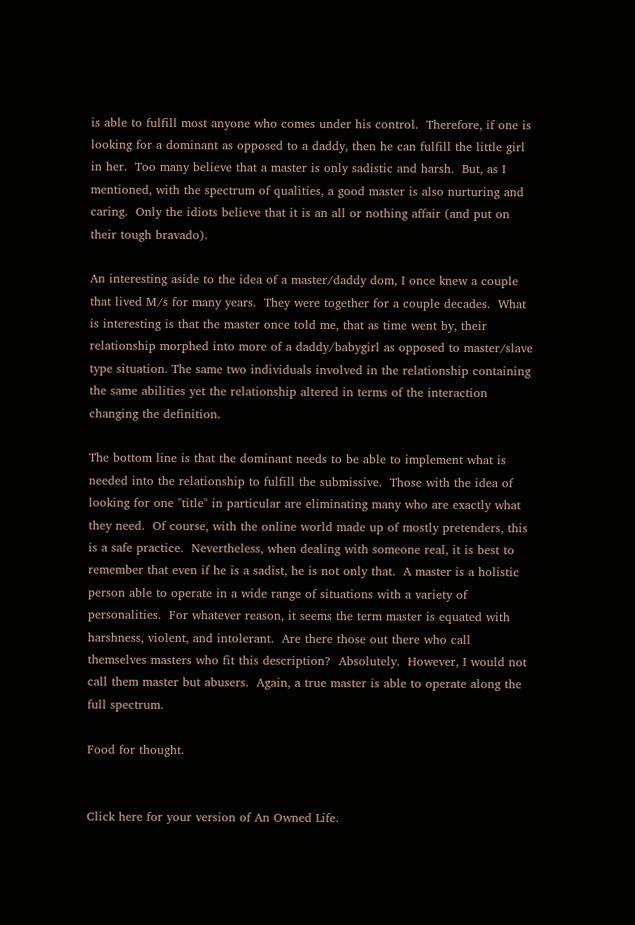is able to fulfill most anyone who comes under his control.  Therefore, if one is looking for a dominant as opposed to a daddy, then he can fulfill the little girl in her.  Too many believe that a master is only sadistic and harsh.  But, as I mentioned, with the spectrum of qualities, a good master is also nurturing and caring.  Only the idiots believe that it is an all or nothing affair (and put on their tough bravado).

An interesting aside to the idea of a master/daddy dom, I once knew a couple that lived M/s for many years.  They were together for a couple decades.  What is interesting is that the master once told me, that as time went by, their relationship morphed into more of a daddy/babygirl as opposed to master/slave type situation. The same two individuals involved in the relationship containing the same abilities yet the relationship altered in terms of the interaction changing the definition.

The bottom line is that the dominant needs to be able to implement what is needed into the relationship to fulfill the submissive.  Those with the idea of looking for one "title" in particular are eliminating many who are exactly what they need.  Of course, with the online world made up of mostly pretenders, this is a safe practice.  Nevertheless, when dealing with someone real, it is best to remember that even if he is a sadist, he is not only that.  A master is a holistic person able to operate in a wide range of situations with a variety of personalities.  For whatever reason, it seems the term master is equated with harshness, violent, and intolerant.  Are there those out there who call themselves masters who fit this description?  Absolutely.  However, I would not call them master but abusers.  Again, a true master is able to operate along the full spectrum.

Food for thought.


Click here for your version of An Owned Life.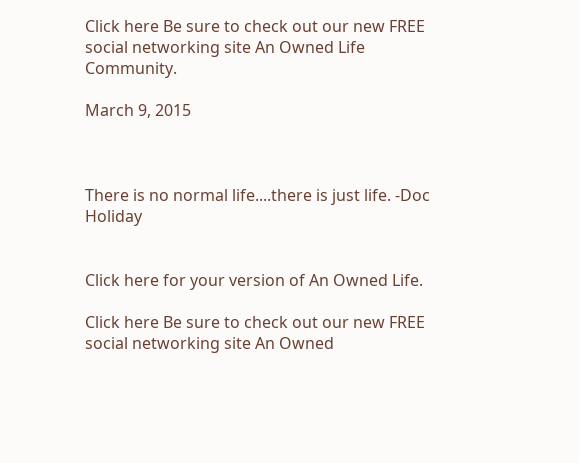Click here Be sure to check out our new FREE social networking site An Owned Life Community.

March 9, 2015



There is no normal life....there is just life. -Doc Holiday


Click here for your version of An Owned Life.

Click here Be sure to check out our new FREE social networking site An Owned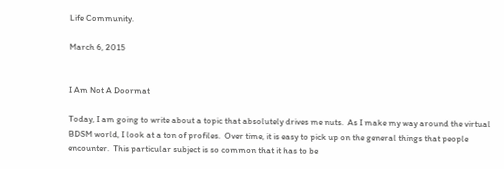Life Community.

March 6, 2015


I Am Not A Doormat

Today, I am going to write about a topic that absolutely drives me nuts.  As I make my way around the virtual BDSM world, I look at a ton of profiles.  Over time, it is easy to pick up on the general things that people encounter.  This particular subject is so common that it has to be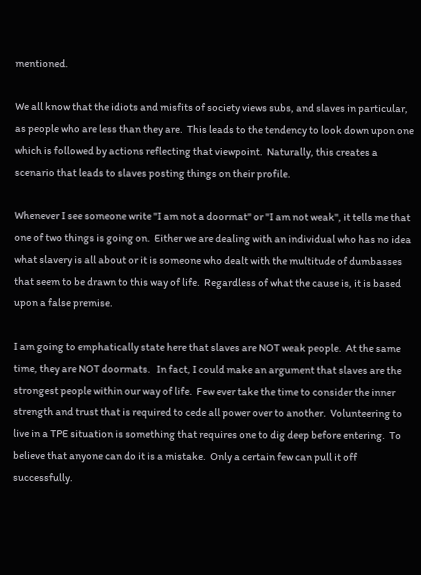mentioned.

We all know that the idiots and misfits of society views subs, and slaves in particular, as people who are less than they are.  This leads to the tendency to look down upon one which is followed by actions reflecting that viewpoint.  Naturally, this creates a scenario that leads to slaves posting things on their profile.

Whenever I see someone write "I am not a doormat" or "I am not weak", it tells me that one of two things is going on.  Either we are dealing with an individual who has no idea what slavery is all about or it is someone who dealt with the multitude of dumbasses that seem to be drawn to this way of life.  Regardless of what the cause is, it is based upon a false premise.

I am going to emphatically state here that slaves are NOT weak people.  At the same time, they are NOT doormats.   In fact, I could make an argument that slaves are the strongest people within our way of life.  Few ever take the time to consider the inner strength and trust that is required to cede all power over to another.  Volunteering to live in a TPE situation is something that requires one to dig deep before entering.  To believe that anyone can do it is a mistake.  Only a certain few can pull it off successfully.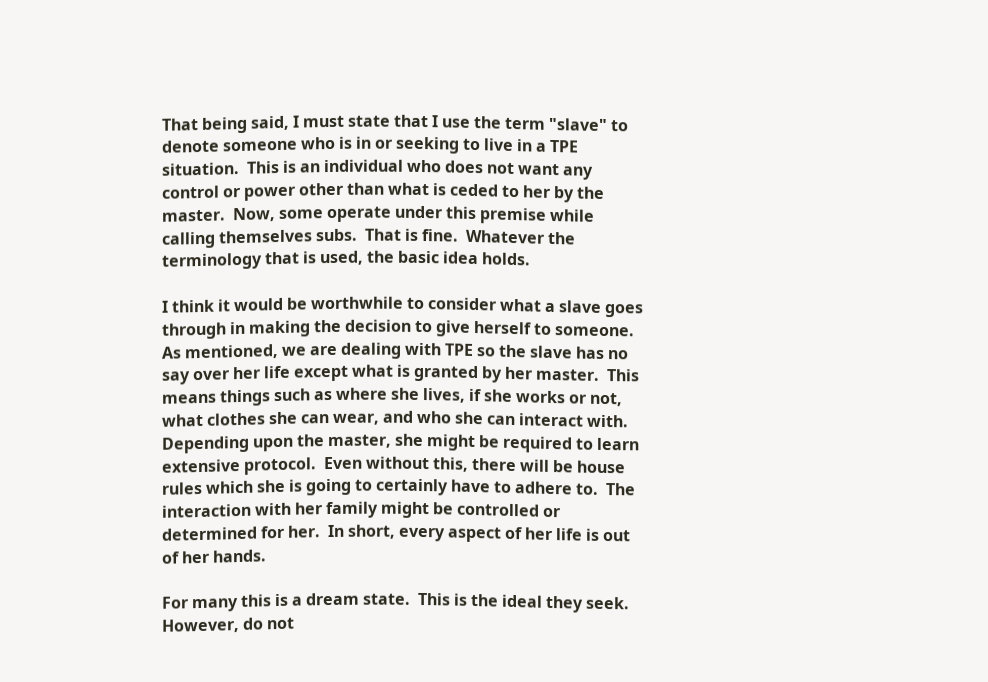That being said, I must state that I use the term "slave" to denote someone who is in or seeking to live in a TPE situation.  This is an individual who does not want any control or power other than what is ceded to her by the master.  Now, some operate under this premise while calling themselves subs.  That is fine.  Whatever the terminology that is used, the basic idea holds.

I think it would be worthwhile to consider what a slave goes through in making the decision to give herself to someone.  As mentioned, we are dealing with TPE so the slave has no say over her life except what is granted by her master.  This means things such as where she lives, if she works or not, what clothes she can wear, and who she can interact with.  Depending upon the master, she might be required to learn extensive protocol.  Even without this, there will be house rules which she is going to certainly have to adhere to.  The interaction with her family might be controlled or determined for her.  In short, every aspect of her life is out of her hands.

For many this is a dream state.  This is the ideal they seek.  However, do not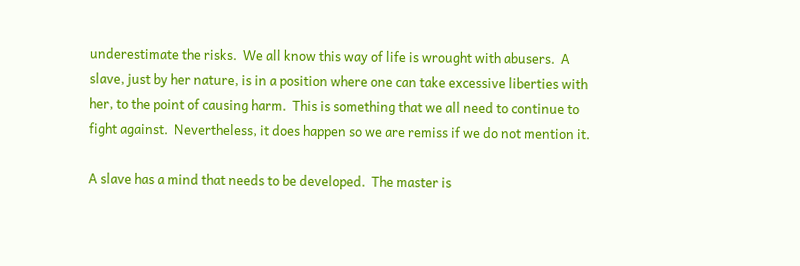underestimate the risks.  We all know this way of life is wrought with abusers.  A slave, just by her nature, is in a position where one can take excessive liberties with her, to the point of causing harm.  This is something that we all need to continue to fight against.  Nevertheless, it does happen so we are remiss if we do not mention it.

A slave has a mind that needs to be developed.  The master is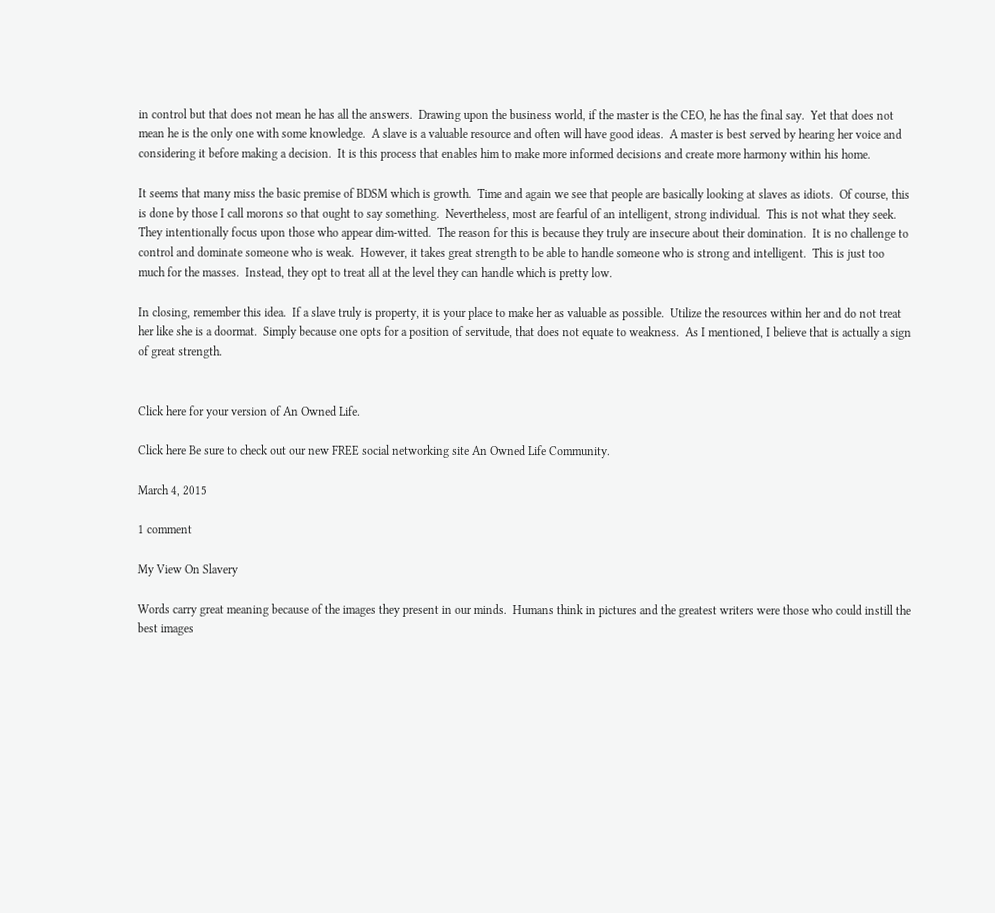in control but that does not mean he has all the answers.  Drawing upon the business world, if the master is the CEO, he has the final say.  Yet that does not mean he is the only one with some knowledge.  A slave is a valuable resource and often will have good ideas.  A master is best served by hearing her voice and considering it before making a decision.  It is this process that enables him to make more informed decisions and create more harmony within his home.

It seems that many miss the basic premise of BDSM which is growth.  Time and again we see that people are basically looking at slaves as idiots.  Of course, this is done by those I call morons so that ought to say something.  Nevertheless, most are fearful of an intelligent, strong individual.  This is not what they seek.  They intentionally focus upon those who appear dim-witted.  The reason for this is because they truly are insecure about their domination.  It is no challenge to control and dominate someone who is weak.  However, it takes great strength to be able to handle someone who is strong and intelligent.  This is just too much for the masses.  Instead, they opt to treat all at the level they can handle which is pretty low.

In closing, remember this idea.  If a slave truly is property, it is your place to make her as valuable as possible.  Utilize the resources within her and do not treat her like she is a doormat.  Simply because one opts for a position of servitude, that does not equate to weakness.  As I mentioned, I believe that is actually a sign of great strength.


Click here for your version of An Owned Life.

Click here Be sure to check out our new FREE social networking site An Owned Life Community.

March 4, 2015

1 comment

My View On Slavery

Words carry great meaning because of the images they present in our minds.  Humans think in pictures and the greatest writers were those who could instill the best images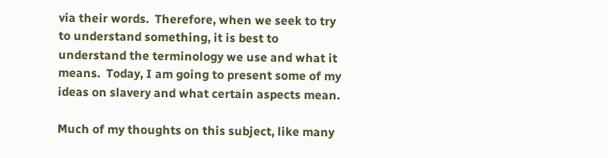via their words.  Therefore, when we seek to try to understand something, it is best to understand the terminology we use and what it means.  Today, I am going to present some of my ideas on slavery and what certain aspects mean.

Much of my thoughts on this subject, like many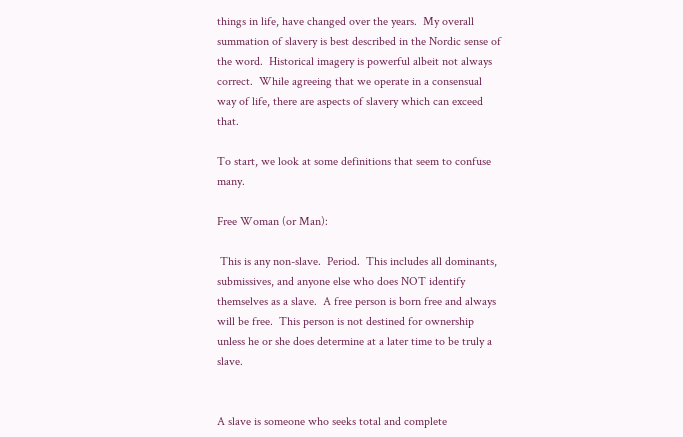things in life, have changed over the years.  My overall summation of slavery is best described in the Nordic sense of the word.  Historical imagery is powerful albeit not always correct.  While agreeing that we operate in a consensual way of life, there are aspects of slavery which can exceed that.

To start, we look at some definitions that seem to confuse many.

Free Woman (or Man):

 This is any non-slave.  Period.  This includes all dominants, submissives, and anyone else who does NOT identify themselves as a slave.  A free person is born free and always will be free.  This person is not destined for ownership unless he or she does determine at a later time to be truly a slave.


A slave is someone who seeks total and complete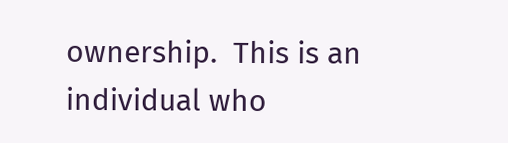ownership.  This is an individual who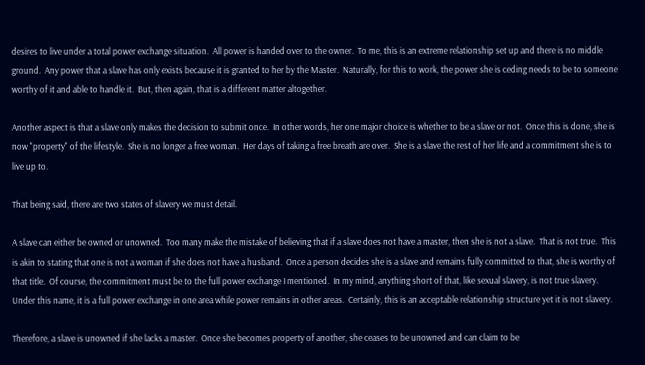desires to live under a total power exchange situation.  All power is handed over to the owner.  To me, this is an extreme relationship set up and there is no middle ground.  Any power that a slave has only exists because it is granted to her by the Master.  Naturally, for this to work, the power she is ceding needs to be to someone worthy of it and able to handle it.  But, then again, that is a different matter altogether.

Another aspect is that a slave only makes the decision to submit once.  In other words, her one major choice is whether to be a slave or not.  Once this is done, she is now "property" of the lifestyle.  She is no longer a free woman.  Her days of taking a free breath are over.  She is a slave the rest of her life and a commitment she is to live up to.

That being said, there are two states of slavery we must detail.

A slave can either be owned or unowned.  Too many make the mistake of believing that if a slave does not have a master, then she is not a slave.  That is not true.  This is akin to stating that one is not a woman if she does not have a husband.  Once a person decides she is a slave and remains fully committed to that, she is worthy of that title.  Of course, the commitment must be to the full power exchange I mentioned.  In my mind, anything short of that, like sexual slavery, is not true slavery.  Under this name, it is a full power exchange in one area while power remains in other areas.  Certainly, this is an acceptable relationship structure yet it is not slavery.

Therefore, a slave is unowned if she lacks a master.  Once she becomes property of another, she ceases to be unowned and can claim to be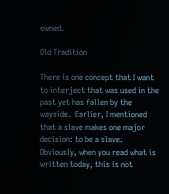owned.

Old Tradition

There is one concept that I want to interject that was used in the past yet has fallen by the wayside.  Earlier, I mentioned that a slave makes one major decision: to be a slave.  Obviously, when you read what is written today, this is not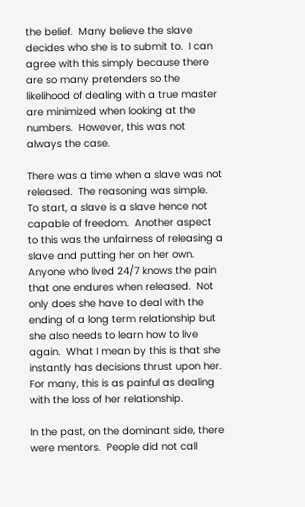the belief.  Many believe the slave decides who she is to submit to.  I can agree with this simply because there are so many pretenders so the likelihood of dealing with a true master are minimized when looking at the numbers.  However, this was not always the case.

There was a time when a slave was not released.  The reasoning was simple.  To start, a slave is a slave hence not capable of freedom.  Another aspect to this was the unfairness of releasing a slave and putting her on her own.  Anyone who lived 24/7 knows the pain that one endures when released.  Not only does she have to deal with the ending of a long term relationship but she also needs to learn how to live again.  What I mean by this is that she instantly has decisions thrust upon her.  For many, this is as painful as dealing with the loss of her relationship.

In the past, on the dominant side, there were mentors.  People did not call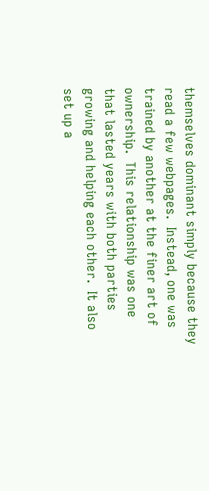themselves dominant simply because they read a few webpages.  Instead, one was trained by another at the finer art of ownership.  This relationship was one that lasted years with both parties growing and helping each other.  It also set up a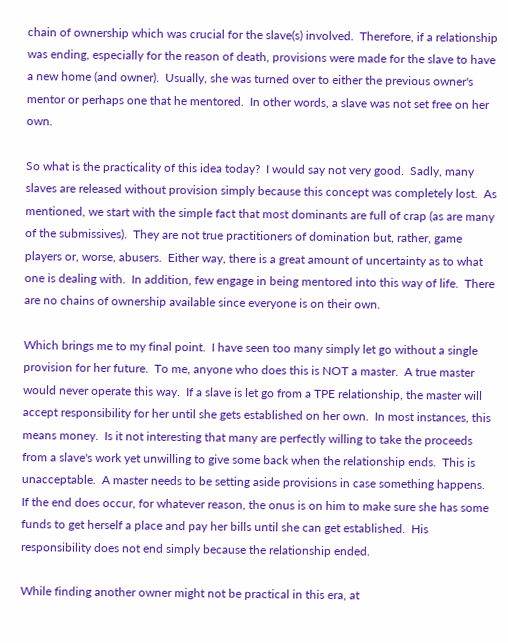chain of ownership which was crucial for the slave(s) involved.  Therefore, if a relationship was ending, especially for the reason of death, provisions were made for the slave to have a new home (and owner).  Usually, she was turned over to either the previous owner's mentor or perhaps one that he mentored.  In other words, a slave was not set free on her own.

So what is the practicality of this idea today?  I would say not very good.  Sadly, many slaves are released without provision simply because this concept was completely lost.  As mentioned, we start with the simple fact that most dominants are full of crap (as are many of the submissives).  They are not true practitioners of domination but, rather, game players or, worse, abusers.  Either way, there is a great amount of uncertainty as to what one is dealing with.  In addition, few engage in being mentored into this way of life.  There are no chains of ownership available since everyone is on their own.

Which brings me to my final point.  I have seen too many simply let go without a single provision for her future.  To me, anyone who does this is NOT a master.  A true master would never operate this way.  If a slave is let go from a TPE relationship, the master will accept responsibility for her until she gets established on her own.  In most instances, this means money.  Is it not interesting that many are perfectly willing to take the proceeds from a slave's work yet unwilling to give some back when the relationship ends.  This is unacceptable.  A master needs to be setting aside provisions in case something happens.  If the end does occur, for whatever reason, the onus is on him to make sure she has some funds to get herself a place and pay her bills until she can get established.  His responsibility does not end simply because the relationship ended.

While finding another owner might not be practical in this era, at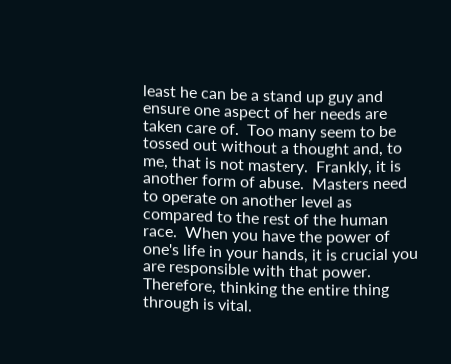least he can be a stand up guy and ensure one aspect of her needs are taken care of.  Too many seem to be tossed out without a thought and, to me, that is not mastery.  Frankly, it is another form of abuse.  Masters need to operate on another level as compared to the rest of the human race.  When you have the power of one's life in your hands, it is crucial you are responsible with that power.  Therefore, thinking the entire thing through is vital.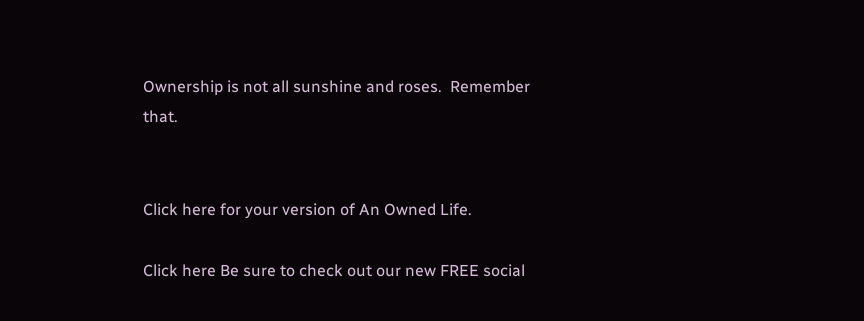Ownership is not all sunshine and roses.  Remember that.


Click here for your version of An Owned Life.

Click here Be sure to check out our new FREE social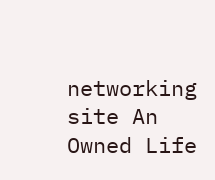networking site An Owned Life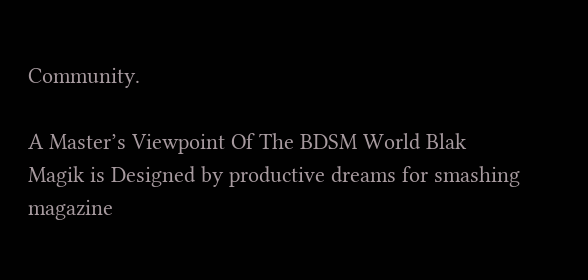Community.

A Master’s Viewpoint Of The BDSM World Blak Magik is Designed by productive dreams for smashing magazine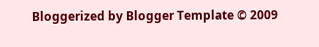Bloggerized by Blogger Template © 2009